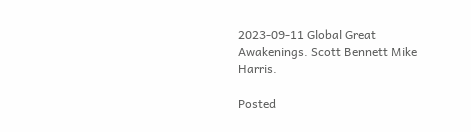2023-09-11 Global Great Awakenings. Scott Bennett Mike Harris.

Posted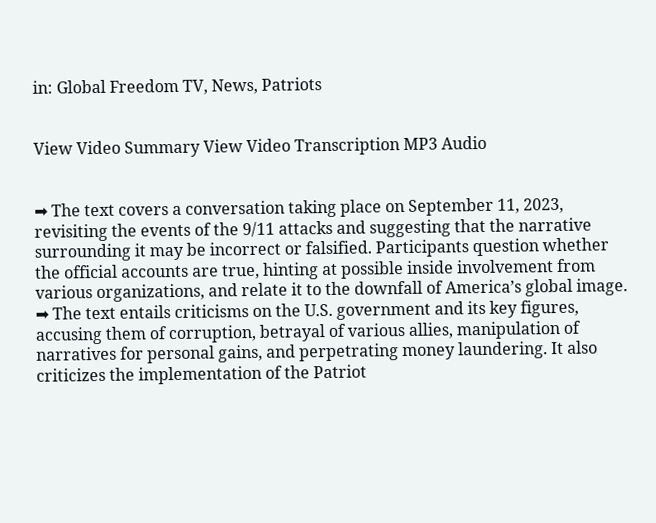in: Global Freedom TV, News, Patriots


View Video Summary View Video Transcription MP3 Audio


➡ The text covers a conversation taking place on September 11, 2023, revisiting the events of the 9/11 attacks and suggesting that the narrative surrounding it may be incorrect or falsified. Participants question whether the official accounts are true, hinting at possible inside involvement from various organizations, and relate it to the downfall of America’s global image.
➡ The text entails criticisms on the U.S. government and its key figures, accusing them of corruption, betrayal of various allies, manipulation of narratives for personal gains, and perpetrating money laundering. It also criticizes the implementation of the Patriot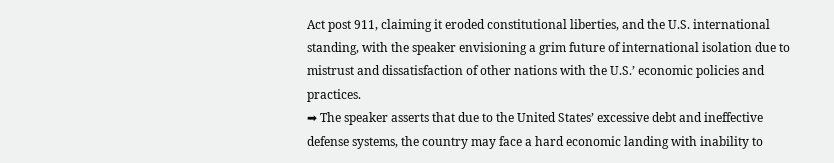Act post 911, claiming it eroded constitutional liberties, and the U.S. international standing, with the speaker envisioning a grim future of international isolation due to mistrust and dissatisfaction of other nations with the U.S.’ economic policies and practices.
➡ The speaker asserts that due to the United States’ excessive debt and ineffective defense systems, the country may face a hard economic landing with inability to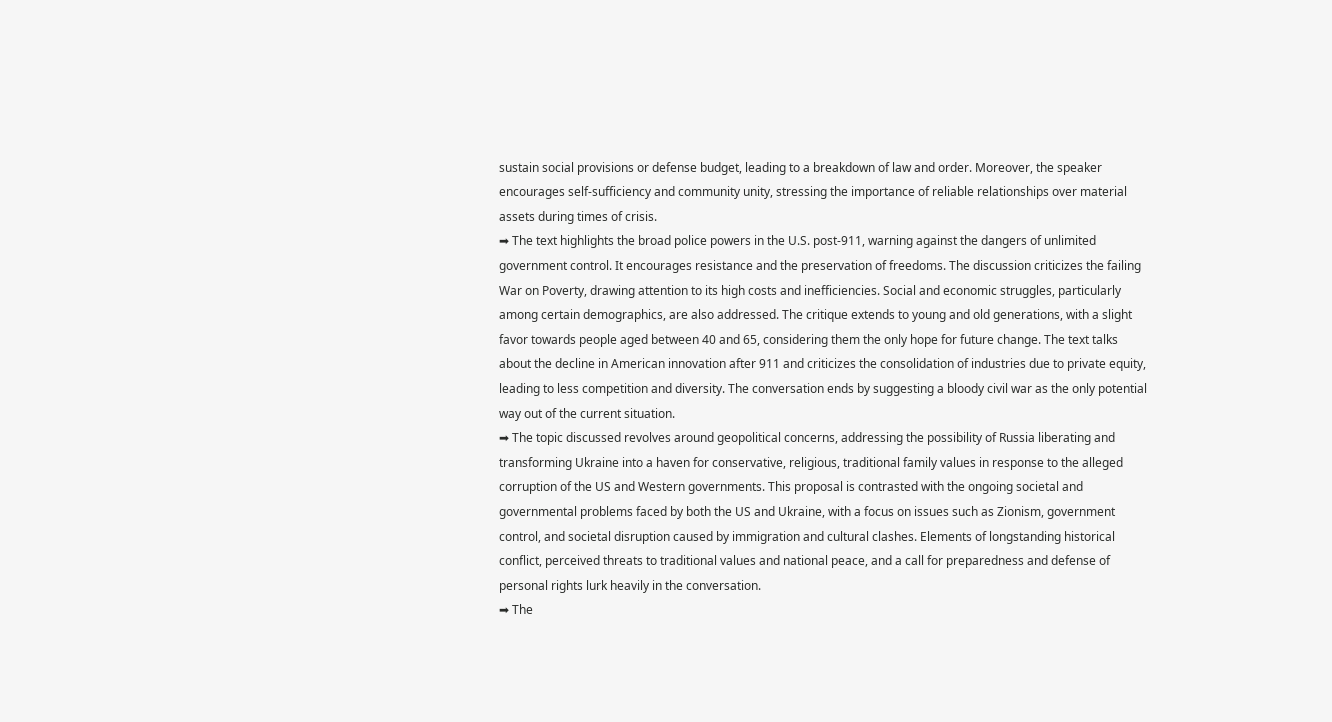sustain social provisions or defense budget, leading to a breakdown of law and order. Moreover, the speaker encourages self-sufficiency and community unity, stressing the importance of reliable relationships over material assets during times of crisis.
➡ The text highlights the broad police powers in the U.S. post-911, warning against the dangers of unlimited government control. It encourages resistance and the preservation of freedoms. The discussion criticizes the failing War on Poverty, drawing attention to its high costs and inefficiencies. Social and economic struggles, particularly among certain demographics, are also addressed. The critique extends to young and old generations, with a slight favor towards people aged between 40 and 65, considering them the only hope for future change. The text talks about the decline in American innovation after 911 and criticizes the consolidation of industries due to private equity, leading to less competition and diversity. The conversation ends by suggesting a bloody civil war as the only potential way out of the current situation.
➡ The topic discussed revolves around geopolitical concerns, addressing the possibility of Russia liberating and transforming Ukraine into a haven for conservative, religious, traditional family values in response to the alleged corruption of the US and Western governments. This proposal is contrasted with the ongoing societal and governmental problems faced by both the US and Ukraine, with a focus on issues such as Zionism, government control, and societal disruption caused by immigration and cultural clashes. Elements of longstanding historical conflict, perceived threats to traditional values and national peace, and a call for preparedness and defense of personal rights lurk heavily in the conversation.
➡ The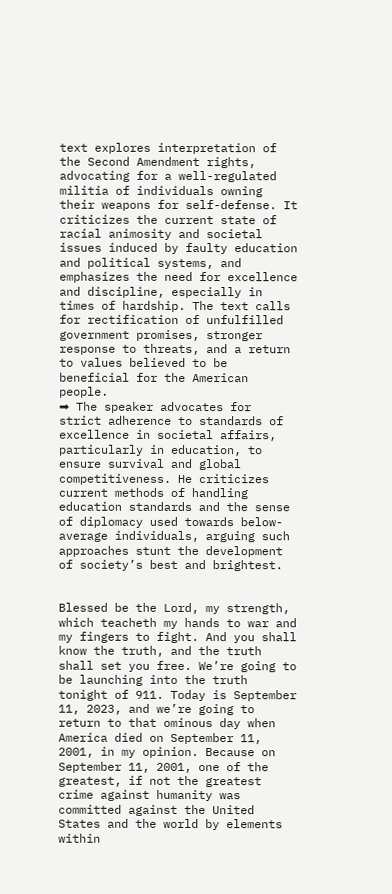text explores interpretation of the Second Amendment rights, advocating for a well-regulated militia of individuals owning their weapons for self-defense. It criticizes the current state of racial animosity and societal issues induced by faulty education and political systems, and emphasizes the need for excellence and discipline, especially in times of hardship. The text calls for rectification of unfulfilled government promises, stronger response to threats, and a return to values believed to be beneficial for the American people.
➡ The speaker advocates for strict adherence to standards of excellence in societal affairs, particularly in education, to ensure survival and global competitiveness. He criticizes current methods of handling education standards and the sense of diplomacy used towards below-average individuals, arguing such approaches stunt the development of society’s best and brightest.


Blessed be the Lord, my strength, which teacheth my hands to war and my fingers to fight. And you shall know the truth, and the truth shall set you free. We’re going to be launching into the truth tonight of 911. Today is September 11, 2023, and we’re going to return to that ominous day when America died on September 11, 2001, in my opinion. Because on September 11, 2001, one of the greatest, if not the greatest crime against humanity was committed against the United States and the world by elements within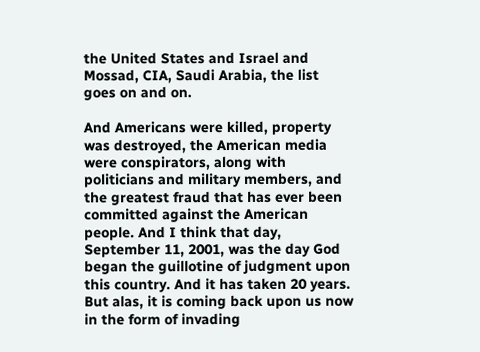the United States and Israel and Mossad, CIA, Saudi Arabia, the list goes on and on.

And Americans were killed, property was destroyed, the American media were conspirators, along with politicians and military members, and the greatest fraud that has ever been committed against the American people. And I think that day, September 11, 2001, was the day God began the guillotine of judgment upon this country. And it has taken 20 years. But alas, it is coming back upon us now in the form of invading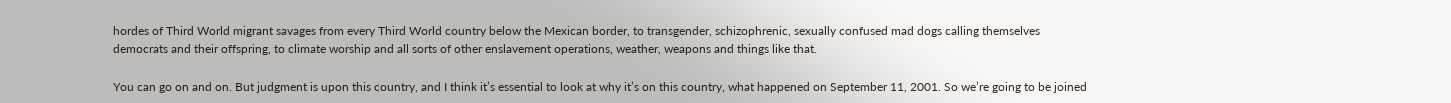hordes of Third World migrant savages from every Third World country below the Mexican border, to transgender, schizophrenic, sexually confused mad dogs calling themselves democrats and their offspring, to climate worship and all sorts of other enslavement operations, weather, weapons and things like that.

You can go on and on. But judgment is upon this country, and I think it’s essential to look at why it’s on this country, what happened on September 11, 2001. So we’re going to be joined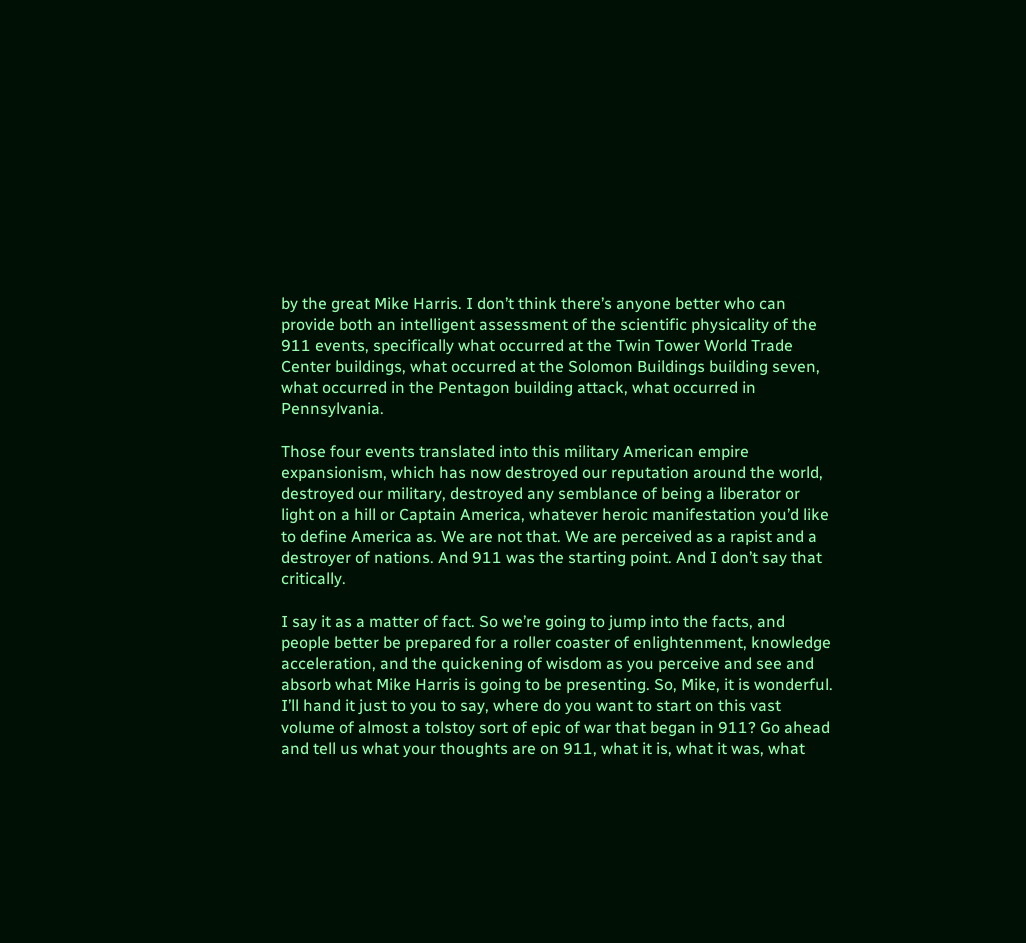by the great Mike Harris. I don’t think there’s anyone better who can provide both an intelligent assessment of the scientific physicality of the 911 events, specifically what occurred at the Twin Tower World Trade Center buildings, what occurred at the Solomon Buildings building seven, what occurred in the Pentagon building attack, what occurred in Pennsylvania.

Those four events translated into this military American empire expansionism, which has now destroyed our reputation around the world, destroyed our military, destroyed any semblance of being a liberator or light on a hill or Captain America, whatever heroic manifestation you’d like to define America as. We are not that. We are perceived as a rapist and a destroyer of nations. And 911 was the starting point. And I don’t say that critically.

I say it as a matter of fact. So we’re going to jump into the facts, and people better be prepared for a roller coaster of enlightenment, knowledge acceleration, and the quickening of wisdom as you perceive and see and absorb what Mike Harris is going to be presenting. So, Mike, it is wonderful. I’ll hand it just to you to say, where do you want to start on this vast volume of almost a tolstoy sort of epic of war that began in 911? Go ahead and tell us what your thoughts are on 911, what it is, what it was, what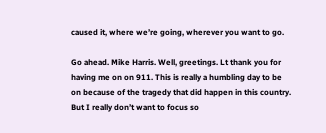caused it, where we’re going, wherever you want to go.

Go ahead. Mike Harris. Well, greetings. Lt thank you for having me on on 911. This is really a humbling day to be on because of the tragedy that did happen in this country. But I really don’t want to focus so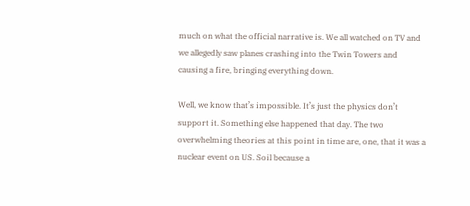much on what the official narrative is. We all watched on TV and we allegedly saw planes crashing into the Twin Towers and causing a fire, bringing everything down.

Well, we know that’s impossible. It’s just the physics don’t support it. Something else happened that day. The two overwhelming theories at this point in time are, one, that it was a nuclear event on US. Soil because a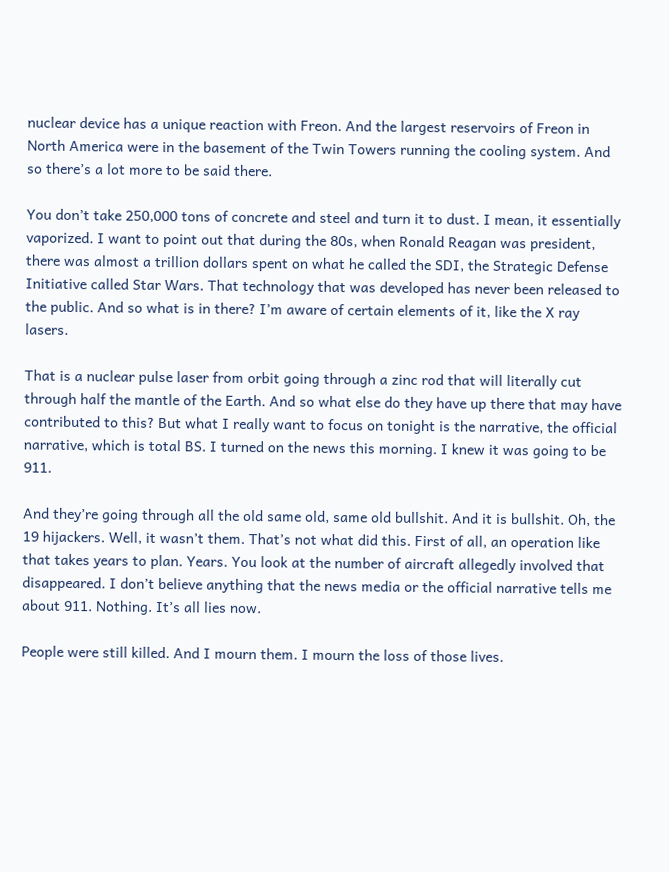nuclear device has a unique reaction with Freon. And the largest reservoirs of Freon in North America were in the basement of the Twin Towers running the cooling system. And so there’s a lot more to be said there.

You don’t take 250,000 tons of concrete and steel and turn it to dust. I mean, it essentially vaporized. I want to point out that during the 80s, when Ronald Reagan was president, there was almost a trillion dollars spent on what he called the SDI, the Strategic Defense Initiative called Star Wars. That technology that was developed has never been released to the public. And so what is in there? I’m aware of certain elements of it, like the X ray lasers.

That is a nuclear pulse laser from orbit going through a zinc rod that will literally cut through half the mantle of the Earth. And so what else do they have up there that may have contributed to this? But what I really want to focus on tonight is the narrative, the official narrative, which is total BS. I turned on the news this morning. I knew it was going to be 911.

And they’re going through all the old same old, same old bullshit. And it is bullshit. Oh, the 19 hijackers. Well, it wasn’t them. That’s not what did this. First of all, an operation like that takes years to plan. Years. You look at the number of aircraft allegedly involved that disappeared. I don’t believe anything that the news media or the official narrative tells me about 911. Nothing. It’s all lies now.

People were still killed. And I mourn them. I mourn the loss of those lives.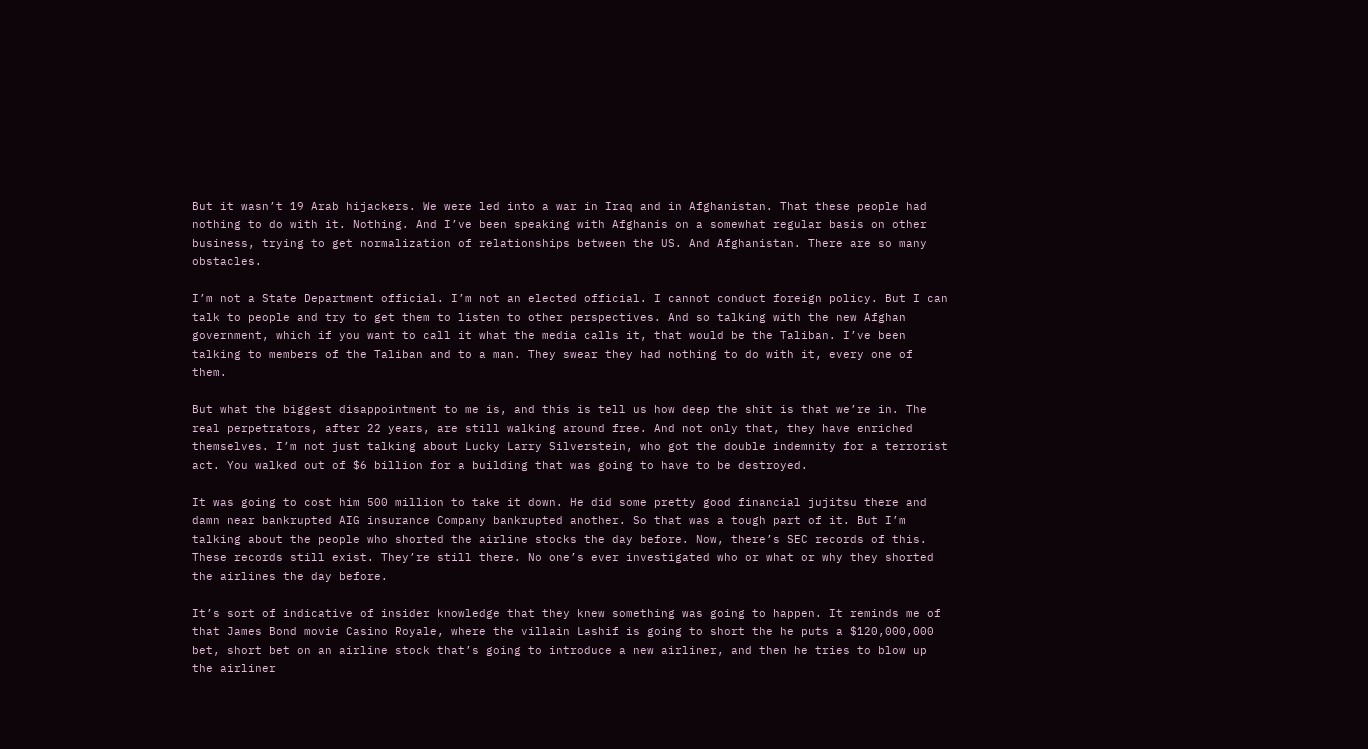But it wasn’t 19 Arab hijackers. We were led into a war in Iraq and in Afghanistan. That these people had nothing to do with it. Nothing. And I’ve been speaking with Afghanis on a somewhat regular basis on other business, trying to get normalization of relationships between the US. And Afghanistan. There are so many obstacles.

I’m not a State Department official. I’m not an elected official. I cannot conduct foreign policy. But I can talk to people and try to get them to listen to other perspectives. And so talking with the new Afghan government, which if you want to call it what the media calls it, that would be the Taliban. I’ve been talking to members of the Taliban and to a man. They swear they had nothing to do with it, every one of them.

But what the biggest disappointment to me is, and this is tell us how deep the shit is that we’re in. The real perpetrators, after 22 years, are still walking around free. And not only that, they have enriched themselves. I’m not just talking about Lucky Larry Silverstein, who got the double indemnity for a terrorist act. You walked out of $6 billion for a building that was going to have to be destroyed.

It was going to cost him 500 million to take it down. He did some pretty good financial jujitsu there and damn near bankrupted AIG insurance Company bankrupted another. So that was a tough part of it. But I’m talking about the people who shorted the airline stocks the day before. Now, there’s SEC records of this. These records still exist. They’re still there. No one’s ever investigated who or what or why they shorted the airlines the day before.

It’s sort of indicative of insider knowledge that they knew something was going to happen. It reminds me of that James Bond movie Casino Royale, where the villain Lashif is going to short the he puts a $120,000,000 bet, short bet on an airline stock that’s going to introduce a new airliner, and then he tries to blow up the airliner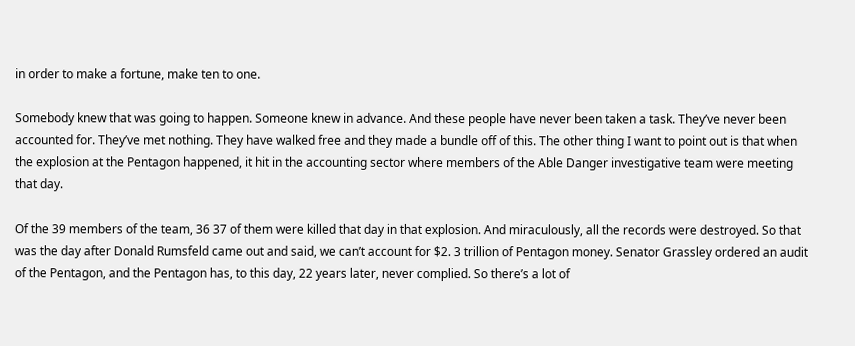in order to make a fortune, make ten to one.

Somebody knew that was going to happen. Someone knew in advance. And these people have never been taken a task. They’ve never been accounted for. They’ve met nothing. They have walked free and they made a bundle off of this. The other thing I want to point out is that when the explosion at the Pentagon happened, it hit in the accounting sector where members of the Able Danger investigative team were meeting that day.

Of the 39 members of the team, 36 37 of them were killed that day in that explosion. And miraculously, all the records were destroyed. So that was the day after Donald Rumsfeld came out and said, we can’t account for $2. 3 trillion of Pentagon money. Senator Grassley ordered an audit of the Pentagon, and the Pentagon has, to this day, 22 years later, never complied. So there’s a lot of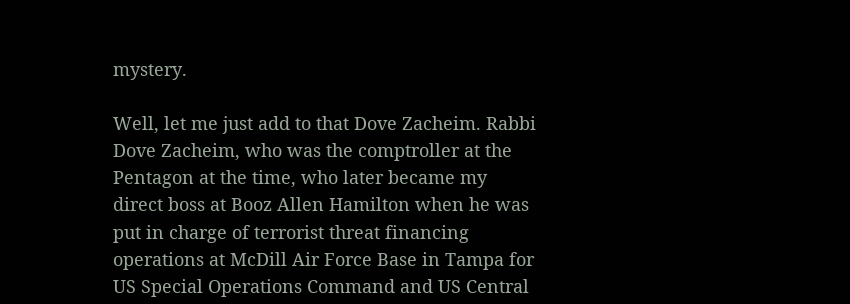mystery.

Well, let me just add to that Dove Zacheim. Rabbi Dove Zacheim, who was the comptroller at the Pentagon at the time, who later became my direct boss at Booz Allen Hamilton when he was put in charge of terrorist threat financing operations at McDill Air Force Base in Tampa for US Special Operations Command and US Central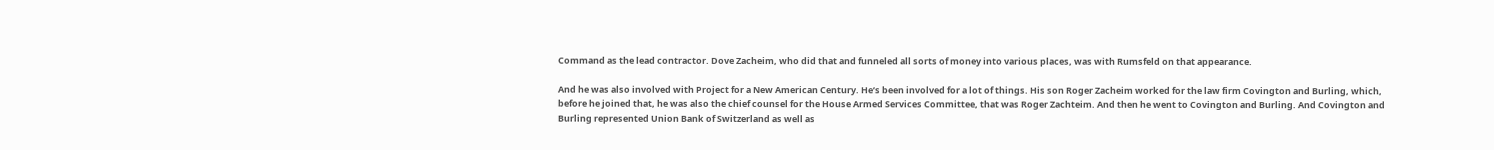Command as the lead contractor. Dove Zacheim, who did that and funneled all sorts of money into various places, was with Rumsfeld on that appearance.

And he was also involved with Project for a New American Century. He’s been involved for a lot of things. His son Roger Zacheim worked for the law firm Covington and Burling, which, before he joined that, he was also the chief counsel for the House Armed Services Committee, that was Roger Zachteim. And then he went to Covington and Burling. And Covington and Burling represented Union Bank of Switzerland as well as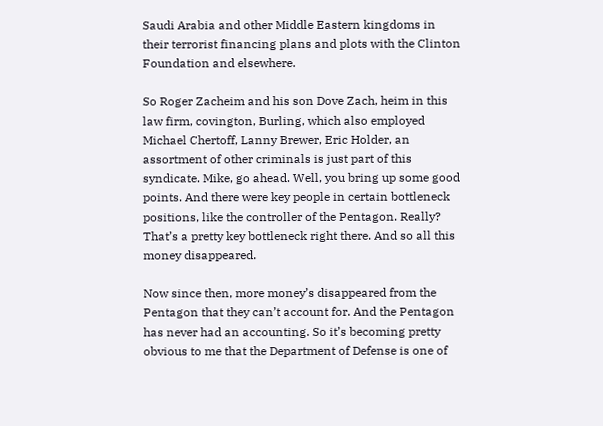Saudi Arabia and other Middle Eastern kingdoms in their terrorist financing plans and plots with the Clinton Foundation and elsewhere.

So Roger Zacheim and his son Dove Zach, heim in this law firm, covington, Burling, which also employed Michael Chertoff, Lanny Brewer, Eric Holder, an assortment of other criminals is just part of this syndicate. Mike, go ahead. Well, you bring up some good points. And there were key people in certain bottleneck positions, like the controller of the Pentagon. Really? That’s a pretty key bottleneck right there. And so all this money disappeared.

Now since then, more money’s disappeared from the Pentagon that they can’t account for. And the Pentagon has never had an accounting. So it’s becoming pretty obvious to me that the Department of Defense is one of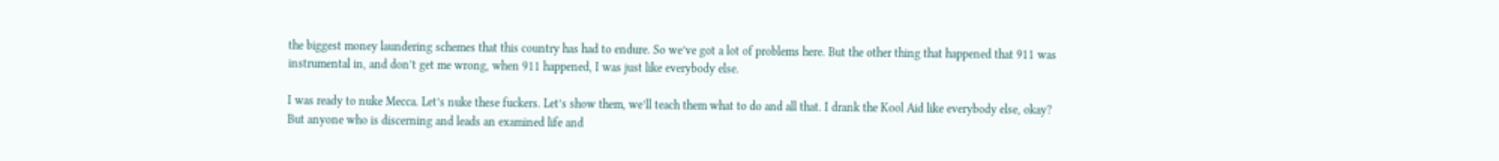the biggest money laundering schemes that this country has had to endure. So we’ve got a lot of problems here. But the other thing that happened that 911 was instrumental in, and don’t get me wrong, when 911 happened, I was just like everybody else.

I was ready to nuke Mecca. Let’s nuke these fuckers. Let’s show them, we’ll teach them what to do and all that. I drank the Kool Aid like everybody else, okay? But anyone who is discerning and leads an examined life and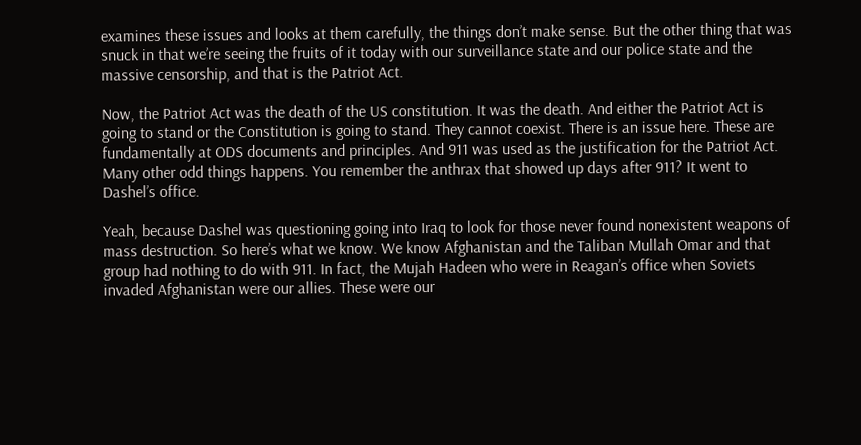examines these issues and looks at them carefully, the things don’t make sense. But the other thing that was snuck in that we’re seeing the fruits of it today with our surveillance state and our police state and the massive censorship, and that is the Patriot Act.

Now, the Patriot Act was the death of the US constitution. It was the death. And either the Patriot Act is going to stand or the Constitution is going to stand. They cannot coexist. There is an issue here. These are fundamentally at ODS documents and principles. And 911 was used as the justification for the Patriot Act. Many other odd things happens. You remember the anthrax that showed up days after 911? It went to Dashel’s office.

Yeah, because Dashel was questioning going into Iraq to look for those never found nonexistent weapons of mass destruction. So here’s what we know. We know Afghanistan and the Taliban Mullah Omar and that group had nothing to do with 911. In fact, the Mujah Hadeen who were in Reagan’s office when Soviets invaded Afghanistan were our allies. These were our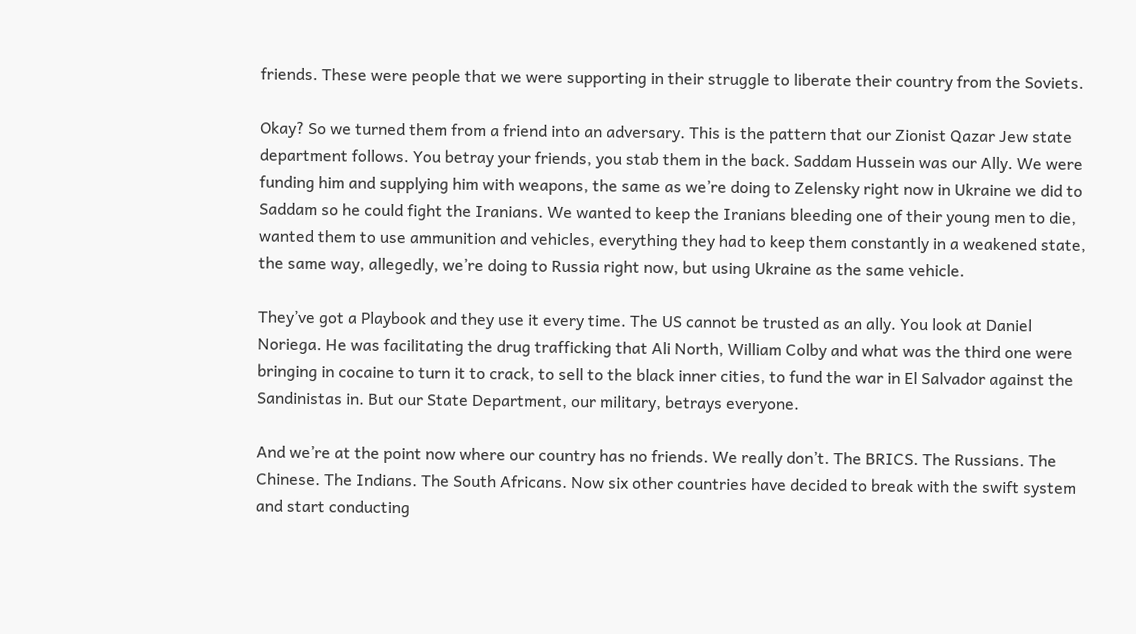friends. These were people that we were supporting in their struggle to liberate their country from the Soviets.

Okay? So we turned them from a friend into an adversary. This is the pattern that our Zionist Qazar Jew state department follows. You betray your friends, you stab them in the back. Saddam Hussein was our Ally. We were funding him and supplying him with weapons, the same as we’re doing to Zelensky right now in Ukraine we did to Saddam so he could fight the Iranians. We wanted to keep the Iranians bleeding one of their young men to die, wanted them to use ammunition and vehicles, everything they had to keep them constantly in a weakened state, the same way, allegedly, we’re doing to Russia right now, but using Ukraine as the same vehicle.

They’ve got a Playbook and they use it every time. The US cannot be trusted as an ally. You look at Daniel Noriega. He was facilitating the drug trafficking that Ali North, William Colby and what was the third one were bringing in cocaine to turn it to crack, to sell to the black inner cities, to fund the war in El Salvador against the Sandinistas in. But our State Department, our military, betrays everyone.

And we’re at the point now where our country has no friends. We really don’t. The BRICS. The Russians. The Chinese. The Indians. The South Africans. Now six other countries have decided to break with the swift system and start conducting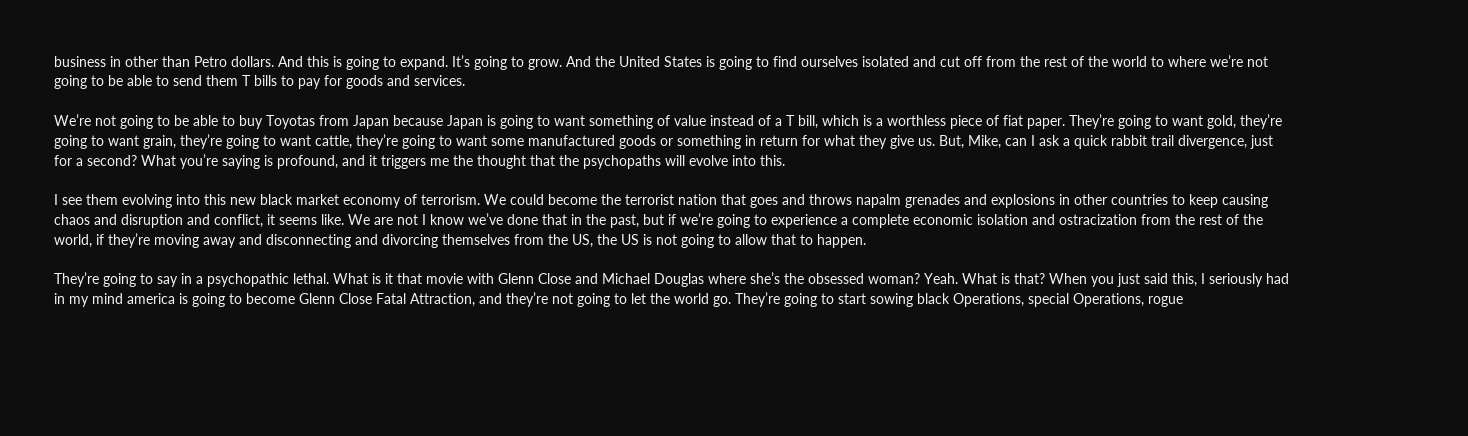business in other than Petro dollars. And this is going to expand. It’s going to grow. And the United States is going to find ourselves isolated and cut off from the rest of the world to where we’re not going to be able to send them T bills to pay for goods and services.

We’re not going to be able to buy Toyotas from Japan because Japan is going to want something of value instead of a T bill, which is a worthless piece of fiat paper. They’re going to want gold, they’re going to want grain, they’re going to want cattle, they’re going to want some manufactured goods or something in return for what they give us. But, Mike, can I ask a quick rabbit trail divergence, just for a second? What you’re saying is profound, and it triggers me the thought that the psychopaths will evolve into this.

I see them evolving into this new black market economy of terrorism. We could become the terrorist nation that goes and throws napalm grenades and explosions in other countries to keep causing chaos and disruption and conflict, it seems like. We are not I know we’ve done that in the past, but if we’re going to experience a complete economic isolation and ostracization from the rest of the world, if they’re moving away and disconnecting and divorcing themselves from the US, the US is not going to allow that to happen.

They’re going to say in a psychopathic lethal. What is it that movie with Glenn Close and Michael Douglas where she’s the obsessed woman? Yeah. What is that? When you just said this, I seriously had in my mind america is going to become Glenn Close Fatal Attraction, and they’re not going to let the world go. They’re going to start sowing black Operations, special Operations, rogue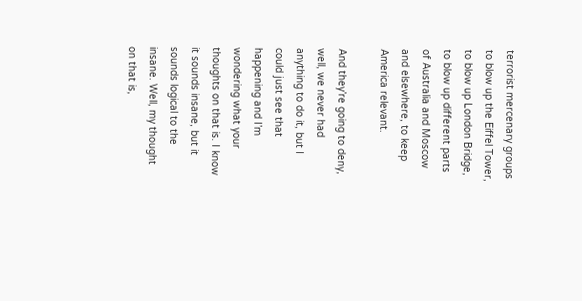terrorist mercenary groups to blow up the Eiffel Tower, to blow up London Bridge, to blow up different parts of Australia and Moscow and elsewhere, to keep America relevant.

And they’re going to deny, well, we never had anything to do it, but I could just see that happening and I’m wondering what your thoughts on that is. I know it sounds insane, but it sounds logical to the insane. Well, my thought on that is,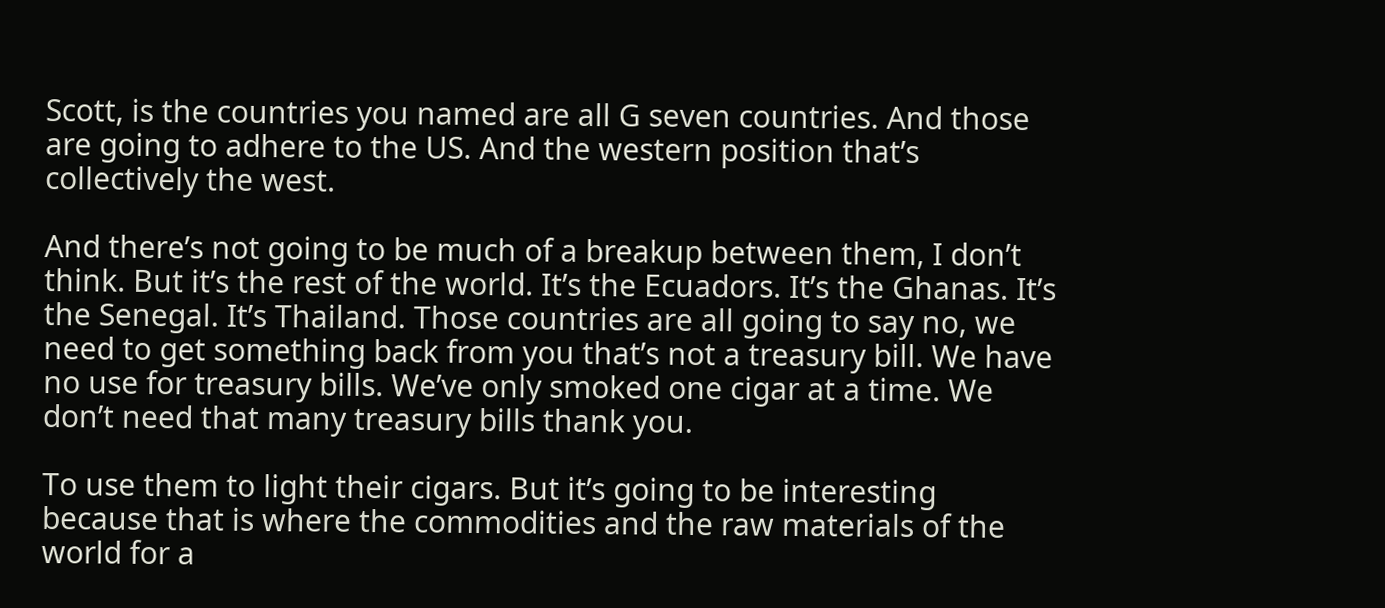Scott, is the countries you named are all G seven countries. And those are going to adhere to the US. And the western position that’s collectively the west.

And there’s not going to be much of a breakup between them, I don’t think. But it’s the rest of the world. It’s the Ecuadors. It’s the Ghanas. It’s the Senegal. It’s Thailand. Those countries are all going to say no, we need to get something back from you that’s not a treasury bill. We have no use for treasury bills. We’ve only smoked one cigar at a time. We don’t need that many treasury bills thank you.

To use them to light their cigars. But it’s going to be interesting because that is where the commodities and the raw materials of the world for a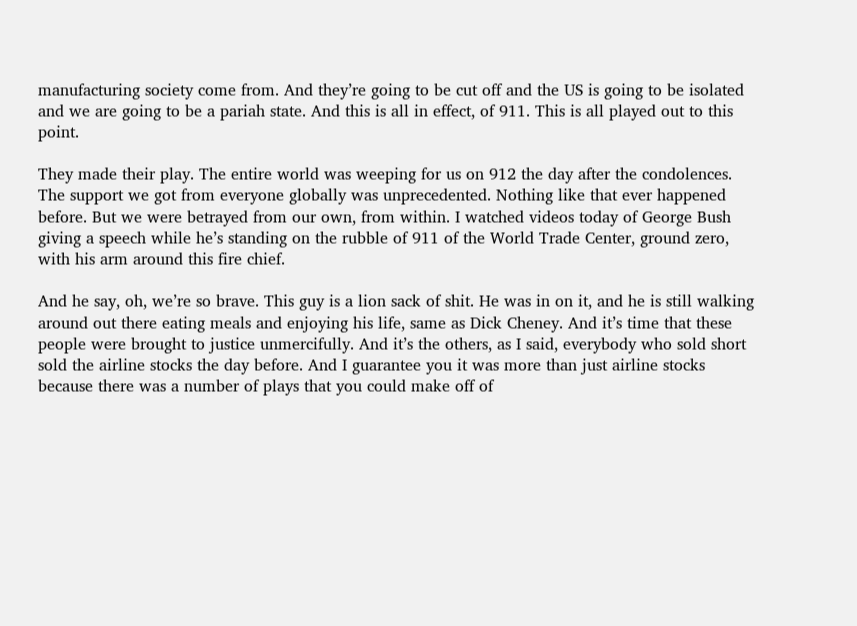manufacturing society come from. And they’re going to be cut off and the US is going to be isolated and we are going to be a pariah state. And this is all in effect, of 911. This is all played out to this point.

They made their play. The entire world was weeping for us on 912 the day after the condolences. The support we got from everyone globally was unprecedented. Nothing like that ever happened before. But we were betrayed from our own, from within. I watched videos today of George Bush giving a speech while he’s standing on the rubble of 911 of the World Trade Center, ground zero, with his arm around this fire chief.

And he say, oh, we’re so brave. This guy is a lion sack of shit. He was in on it, and he is still walking around out there eating meals and enjoying his life, same as Dick Cheney. And it’s time that these people were brought to justice unmercifully. And it’s the others, as I said, everybody who sold short sold the airline stocks the day before. And I guarantee you it was more than just airline stocks because there was a number of plays that you could make off of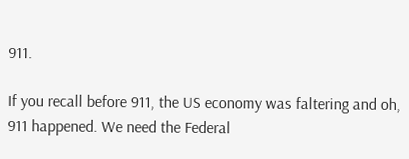911.

If you recall before 911, the US economy was faltering and oh, 911 happened. We need the Federal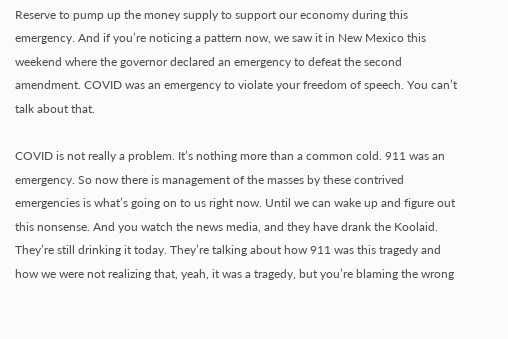Reserve to pump up the money supply to support our economy during this emergency. And if you’re noticing a pattern now, we saw it in New Mexico this weekend where the governor declared an emergency to defeat the second amendment. COVID was an emergency to violate your freedom of speech. You can’t talk about that.

COVID is not really a problem. It’s nothing more than a common cold. 911 was an emergency. So now there is management of the masses by these contrived emergencies is what’s going on to us right now. Until we can wake up and figure out this nonsense. And you watch the news media, and they have drank the Koolaid. They’re still drinking it today. They’re talking about how 911 was this tragedy and how we were not realizing that, yeah, it was a tragedy, but you’re blaming the wrong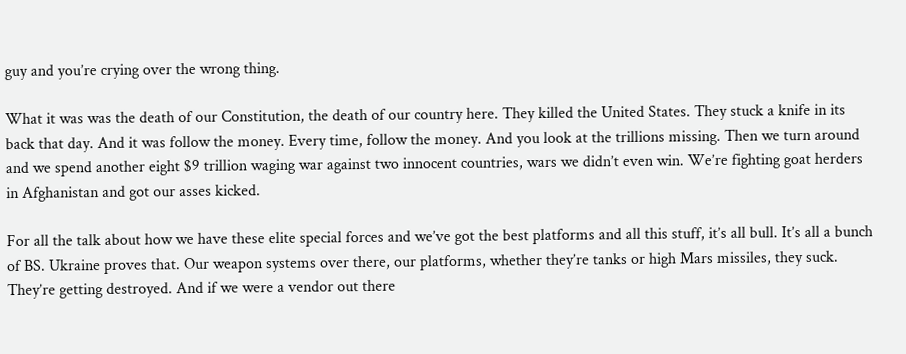guy and you’re crying over the wrong thing.

What it was was the death of our Constitution, the death of our country here. They killed the United States. They stuck a knife in its back that day. And it was follow the money. Every time, follow the money. And you look at the trillions missing. Then we turn around and we spend another eight $9 trillion waging war against two innocent countries, wars we didn’t even win. We’re fighting goat herders in Afghanistan and got our asses kicked.

For all the talk about how we have these elite special forces and we’ve got the best platforms and all this stuff, it’s all bull. It’s all a bunch of BS. Ukraine proves that. Our weapon systems over there, our platforms, whether they’re tanks or high Mars missiles, they suck. They’re getting destroyed. And if we were a vendor out there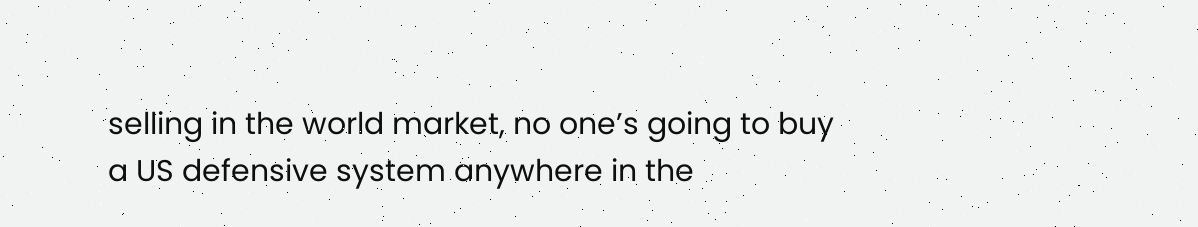selling in the world market, no one’s going to buy a US defensive system anywhere in the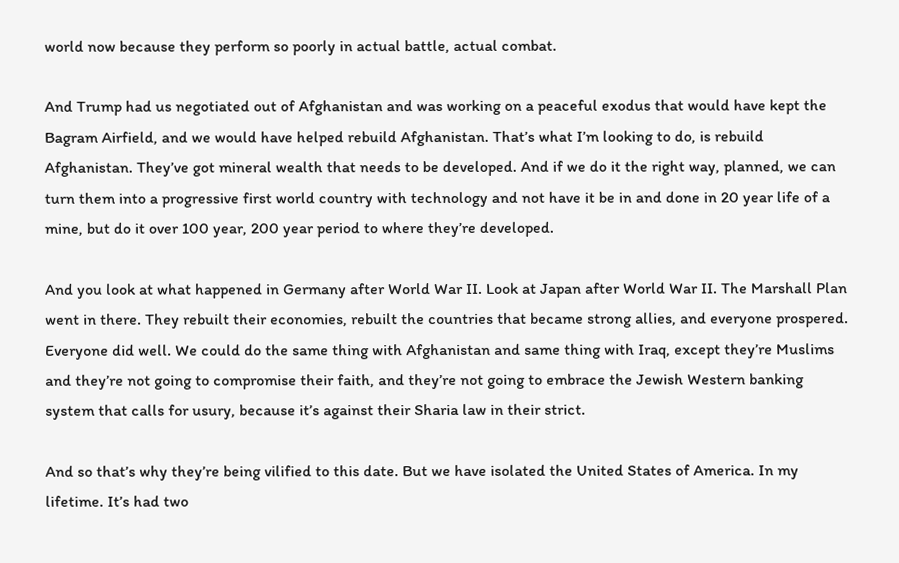world now because they perform so poorly in actual battle, actual combat.

And Trump had us negotiated out of Afghanistan and was working on a peaceful exodus that would have kept the Bagram Airfield, and we would have helped rebuild Afghanistan. That’s what I’m looking to do, is rebuild Afghanistan. They’ve got mineral wealth that needs to be developed. And if we do it the right way, planned, we can turn them into a progressive first world country with technology and not have it be in and done in 20 year life of a mine, but do it over 100 year, 200 year period to where they’re developed.

And you look at what happened in Germany after World War II. Look at Japan after World War II. The Marshall Plan went in there. They rebuilt their economies, rebuilt the countries that became strong allies, and everyone prospered. Everyone did well. We could do the same thing with Afghanistan and same thing with Iraq, except they’re Muslims and they’re not going to compromise their faith, and they’re not going to embrace the Jewish Western banking system that calls for usury, because it’s against their Sharia law in their strict.

And so that’s why they’re being vilified to this date. But we have isolated the United States of America. In my lifetime. It’s had two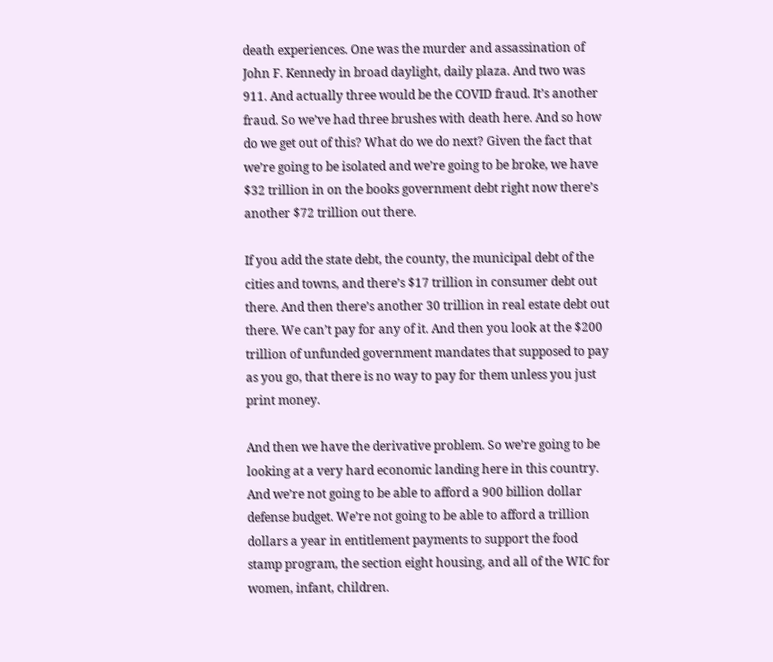death experiences. One was the murder and assassination of John F. Kennedy in broad daylight, daily plaza. And two was 911. And actually three would be the COVID fraud. It’s another fraud. So we’ve had three brushes with death here. And so how do we get out of this? What do we do next? Given the fact that we’re going to be isolated and we’re going to be broke, we have $32 trillion in on the books government debt right now there’s another $72 trillion out there.

If you add the state debt, the county, the municipal debt of the cities and towns, and there’s $17 trillion in consumer debt out there. And then there’s another 30 trillion in real estate debt out there. We can’t pay for any of it. And then you look at the $200 trillion of unfunded government mandates that supposed to pay as you go, that there is no way to pay for them unless you just print money.

And then we have the derivative problem. So we’re going to be looking at a very hard economic landing here in this country. And we’re not going to be able to afford a 900 billion dollar defense budget. We’re not going to be able to afford a trillion dollars a year in entitlement payments to support the food stamp program, the section eight housing, and all of the WIC for women, infant, children.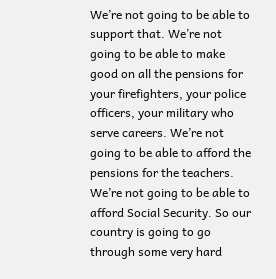We’re not going to be able to support that. We’re not going to be able to make good on all the pensions for your firefighters, your police officers, your military who serve careers. We’re not going to be able to afford the pensions for the teachers. We’re not going to be able to afford Social Security. So our country is going to go through some very hard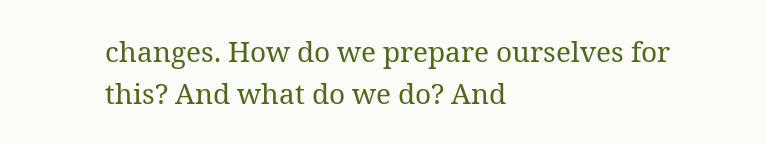changes. How do we prepare ourselves for this? And what do we do? And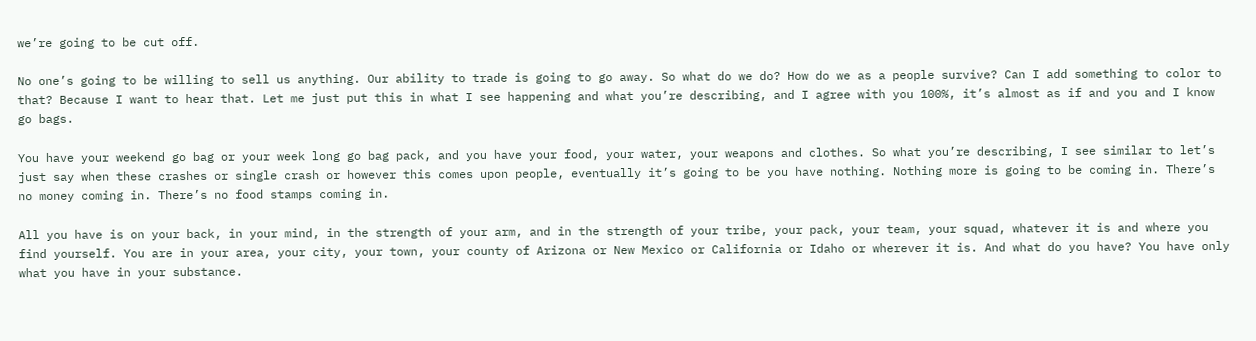we’re going to be cut off.

No one’s going to be willing to sell us anything. Our ability to trade is going to go away. So what do we do? How do we as a people survive? Can I add something to color to that? Because I want to hear that. Let me just put this in what I see happening and what you’re describing, and I agree with you 100%, it’s almost as if and you and I know go bags.

You have your weekend go bag or your week long go bag pack, and you have your food, your water, your weapons and clothes. So what you’re describing, I see similar to let’s just say when these crashes or single crash or however this comes upon people, eventually it’s going to be you have nothing. Nothing more is going to be coming in. There’s no money coming in. There’s no food stamps coming in.

All you have is on your back, in your mind, in the strength of your arm, and in the strength of your tribe, your pack, your team, your squad, whatever it is and where you find yourself. You are in your area, your city, your town, your county of Arizona or New Mexico or California or Idaho or wherever it is. And what do you have? You have only what you have in your substance.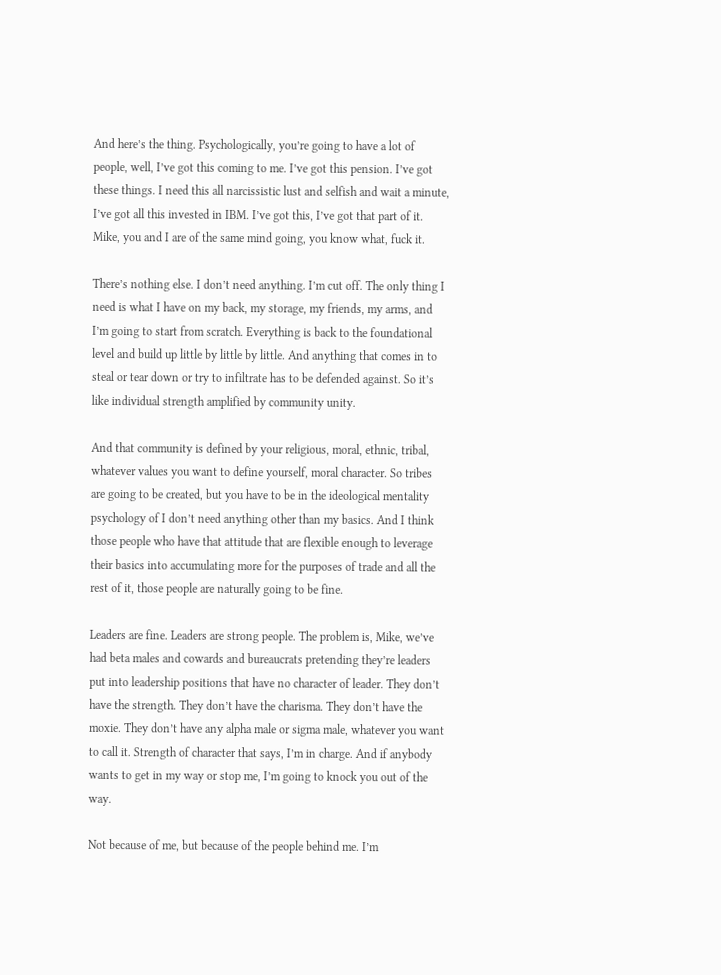And here’s the thing. Psychologically, you’re going to have a lot of people, well, I’ve got this coming to me. I’ve got this pension. I’ve got these things. I need this all narcissistic lust and selfish and wait a minute, I’ve got all this invested in IBM. I’ve got this, I’ve got that part of it. Mike, you and I are of the same mind going, you know what, fuck it.

There’s nothing else. I don’t need anything. I’m cut off. The only thing I need is what I have on my back, my storage, my friends, my arms, and I’m going to start from scratch. Everything is back to the foundational level and build up little by little by little. And anything that comes in to steal or tear down or try to infiltrate has to be defended against. So it’s like individual strength amplified by community unity.

And that community is defined by your religious, moral, ethnic, tribal, whatever values you want to define yourself, moral character. So tribes are going to be created, but you have to be in the ideological mentality psychology of I don’t need anything other than my basics. And I think those people who have that attitude that are flexible enough to leverage their basics into accumulating more for the purposes of trade and all the rest of it, those people are naturally going to be fine.

Leaders are fine. Leaders are strong people. The problem is, Mike, we’ve had beta males and cowards and bureaucrats pretending they’re leaders put into leadership positions that have no character of leader. They don’t have the strength. They don’t have the charisma. They don’t have the moxie. They don’t have any alpha male or sigma male, whatever you want to call it. Strength of character that says, I’m in charge. And if anybody wants to get in my way or stop me, I’m going to knock you out of the way.

Not because of me, but because of the people behind me. I’m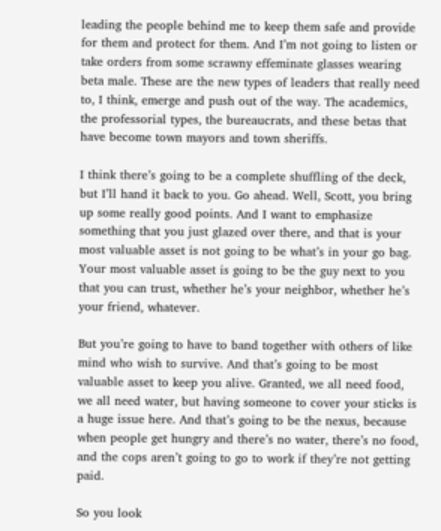leading the people behind me to keep them safe and provide for them and protect for them. And I’m not going to listen or take orders from some scrawny effeminate glasses wearing beta male. These are the new types of leaders that really need to, I think, emerge and push out of the way. The academics, the professorial types, the bureaucrats, and these betas that have become town mayors and town sheriffs.

I think there’s going to be a complete shuffling of the deck, but I’ll hand it back to you. Go ahead. Well, Scott, you bring up some really good points. And I want to emphasize something that you just glazed over there, and that is your most valuable asset is not going to be what’s in your go bag. Your most valuable asset is going to be the guy next to you that you can trust, whether he’s your neighbor, whether he’s your friend, whatever.

But you’re going to have to band together with others of like mind who wish to survive. And that’s going to be most valuable asset to keep you alive. Granted, we all need food, we all need water, but having someone to cover your sticks is a huge issue here. And that’s going to be the nexus, because when people get hungry and there’s no water, there’s no food, and the cops aren’t going to go to work if they’re not getting paid.

So you look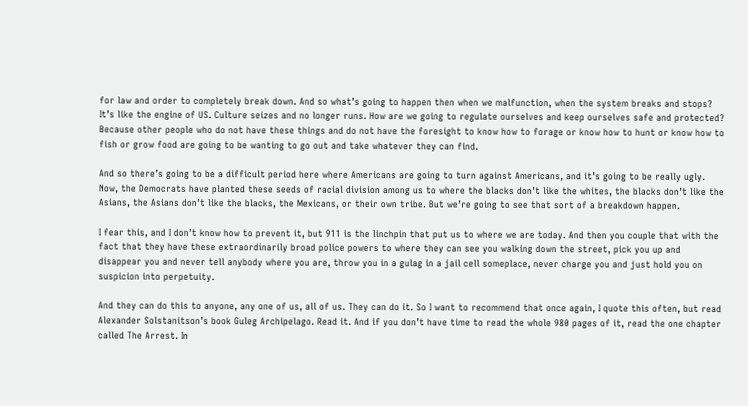for law and order to completely break down. And so what’s going to happen then when we malfunction, when the system breaks and stops? It’s like the engine of US. Culture seizes and no longer runs. How are we going to regulate ourselves and keep ourselves safe and protected? Because other people who do not have these things and do not have the foresight to know how to forage or know how to hunt or know how to fish or grow food are going to be wanting to go out and take whatever they can find.

And so there’s going to be a difficult period here where Americans are going to turn against Americans, and it’s going to be really ugly. Now, the Democrats have planted these seeds of racial division among us to where the blacks don’t like the whites, the blacks don’t like the Asians, the Asians don’t like the blacks, the Mexicans, or their own tribe. But we’re going to see that sort of a breakdown happen.

I fear this, and I don’t know how to prevent it, but 911 is the linchpin that put us to where we are today. And then you couple that with the fact that they have these extraordinarily broad police powers to where they can see you walking down the street, pick you up and disappear you and never tell anybody where you are, throw you in a gulag in a jail cell someplace, never charge you and just hold you on suspicion into perpetuity.

And they can do this to anyone, any one of us, all of us. They can do it. So I want to recommend that once again, I quote this often, but read Alexander Solstanitson’s book Guleg Archipelago. Read it. And if you don’t have time to read the whole 980 pages of it, read the one chapter called The Arrest. In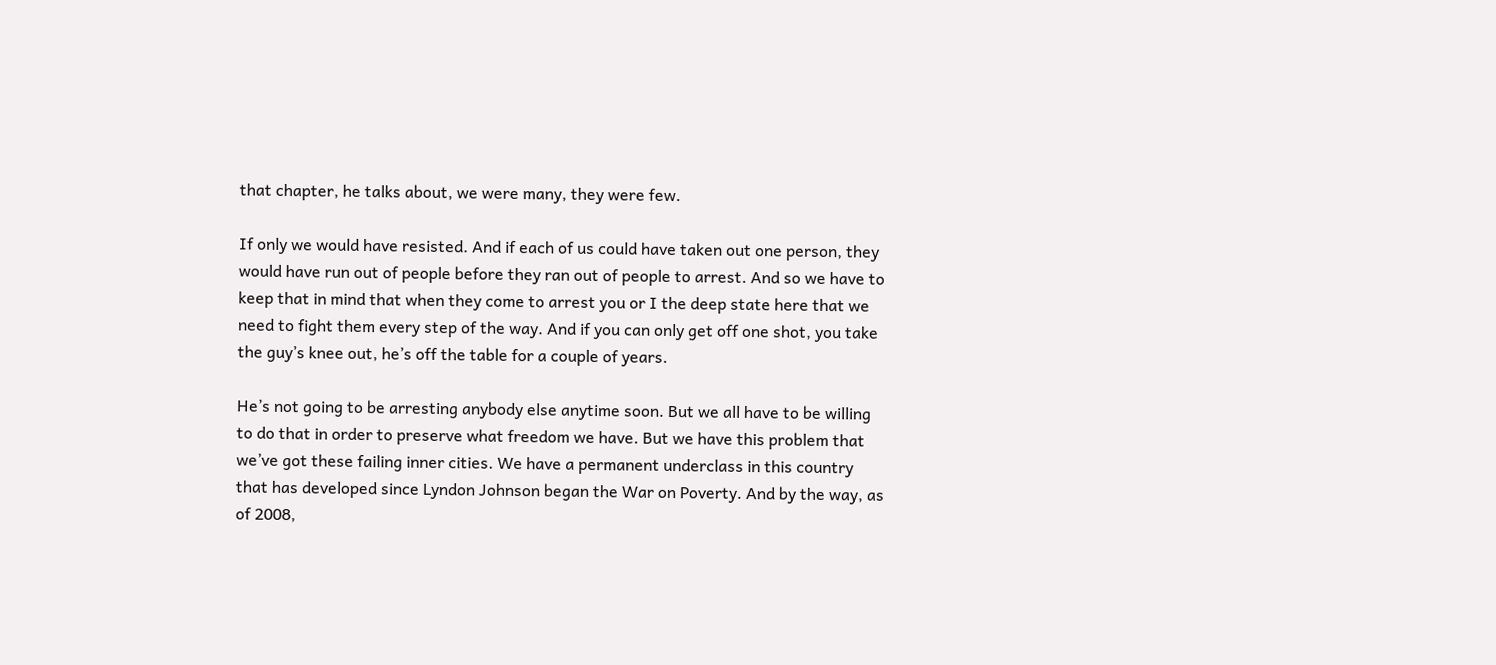that chapter, he talks about, we were many, they were few.

If only we would have resisted. And if each of us could have taken out one person, they would have run out of people before they ran out of people to arrest. And so we have to keep that in mind that when they come to arrest you or I the deep state here that we need to fight them every step of the way. And if you can only get off one shot, you take the guy’s knee out, he’s off the table for a couple of years.

He’s not going to be arresting anybody else anytime soon. But we all have to be willing to do that in order to preserve what freedom we have. But we have this problem that we’ve got these failing inner cities. We have a permanent underclass in this country that has developed since Lyndon Johnson began the War on Poverty. And by the way, as of 2008,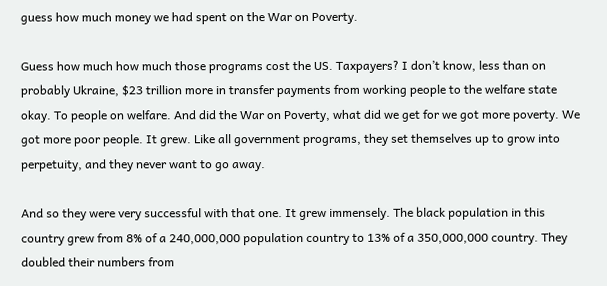guess how much money we had spent on the War on Poverty.

Guess how much how much those programs cost the US. Taxpayers? I don’t know, less than on probably Ukraine, $23 trillion more in transfer payments from working people to the welfare state okay. To people on welfare. And did the War on Poverty, what did we get for we got more poverty. We got more poor people. It grew. Like all government programs, they set themselves up to grow into perpetuity, and they never want to go away.

And so they were very successful with that one. It grew immensely. The black population in this country grew from 8% of a 240,000,000 population country to 13% of a 350,000,000 country. They doubled their numbers from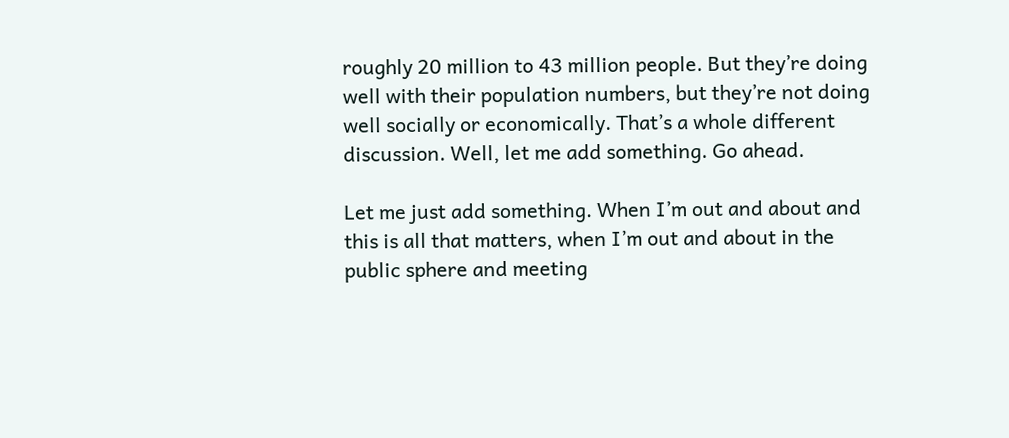roughly 20 million to 43 million people. But they’re doing well with their population numbers, but they’re not doing well socially or economically. That’s a whole different discussion. Well, let me add something. Go ahead.

Let me just add something. When I’m out and about and this is all that matters, when I’m out and about in the public sphere and meeting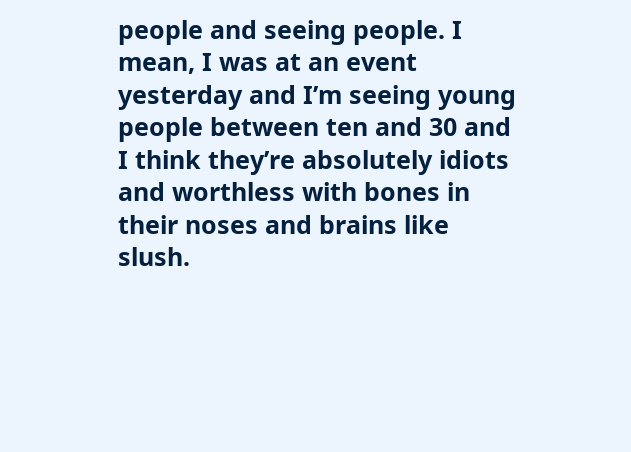people and seeing people. I mean, I was at an event yesterday and I’m seeing young people between ten and 30 and I think they’re absolutely idiots and worthless with bones in their noses and brains like slush.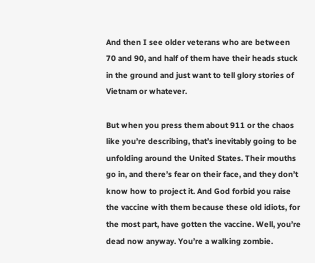And then I see older veterans who are between 70 and 90, and half of them have their heads stuck in the ground and just want to tell glory stories of Vietnam or whatever.

But when you press them about 911 or the chaos like you’re describing, that’s inevitably going to be unfolding around the United States. Their mouths go in, and there’s fear on their face, and they don’t know how to project it. And God forbid you raise the vaccine with them because these old idiots, for the most part, have gotten the vaccine. Well, you’re dead now anyway. You’re a walking zombie.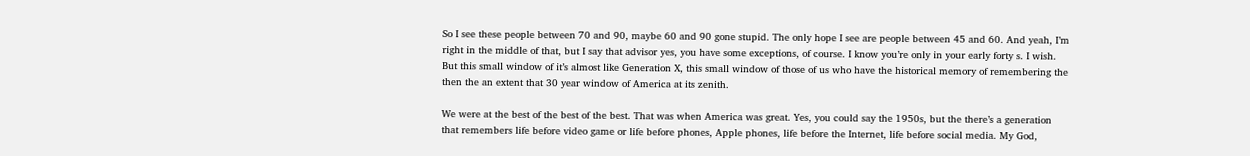So I see these people between 70 and 90, maybe 60 and 90 gone stupid. The only hope I see are people between 45 and 60. And yeah, I’m right in the middle of that, but I say that advisor yes, you have some exceptions, of course. I know you’re only in your early forty s. I wish. But this small window of it’s almost like Generation X, this small window of those of us who have the historical memory of remembering the then the an extent that 30 year window of America at its zenith.

We were at the best of the best of the best. That was when America was great. Yes, you could say the 1950s, but the there’s a generation that remembers life before video game or life before phones, Apple phones, life before the Internet, life before social media. My God,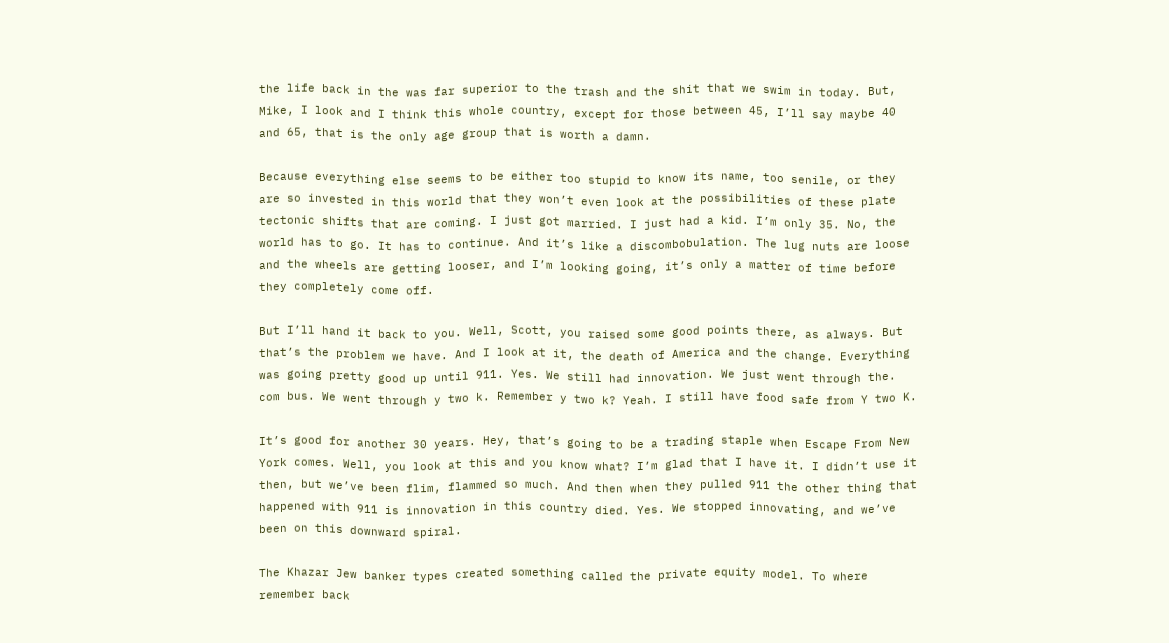the life back in the was far superior to the trash and the shit that we swim in today. But, Mike, I look and I think this whole country, except for those between 45, I’ll say maybe 40 and 65, that is the only age group that is worth a damn.

Because everything else seems to be either too stupid to know its name, too senile, or they are so invested in this world that they won’t even look at the possibilities of these plate tectonic shifts that are coming. I just got married. I just had a kid. I’m only 35. No, the world has to go. It has to continue. And it’s like a discombobulation. The lug nuts are loose and the wheels are getting looser, and I’m looking going, it’s only a matter of time before they completely come off.

But I’ll hand it back to you. Well, Scott, you raised some good points there, as always. But that’s the problem we have. And I look at it, the death of America and the change. Everything was going pretty good up until 911. Yes. We still had innovation. We just went through the. com bus. We went through y two k. Remember y two k? Yeah. I still have food safe from Y two K.

It’s good for another 30 years. Hey, that’s going to be a trading staple when Escape From New York comes. Well, you look at this and you know what? I’m glad that I have it. I didn’t use it then, but we’ve been flim, flammed so much. And then when they pulled 911 the other thing that happened with 911 is innovation in this country died. Yes. We stopped innovating, and we’ve been on this downward spiral.

The Khazar Jew banker types created something called the private equity model. To where remember back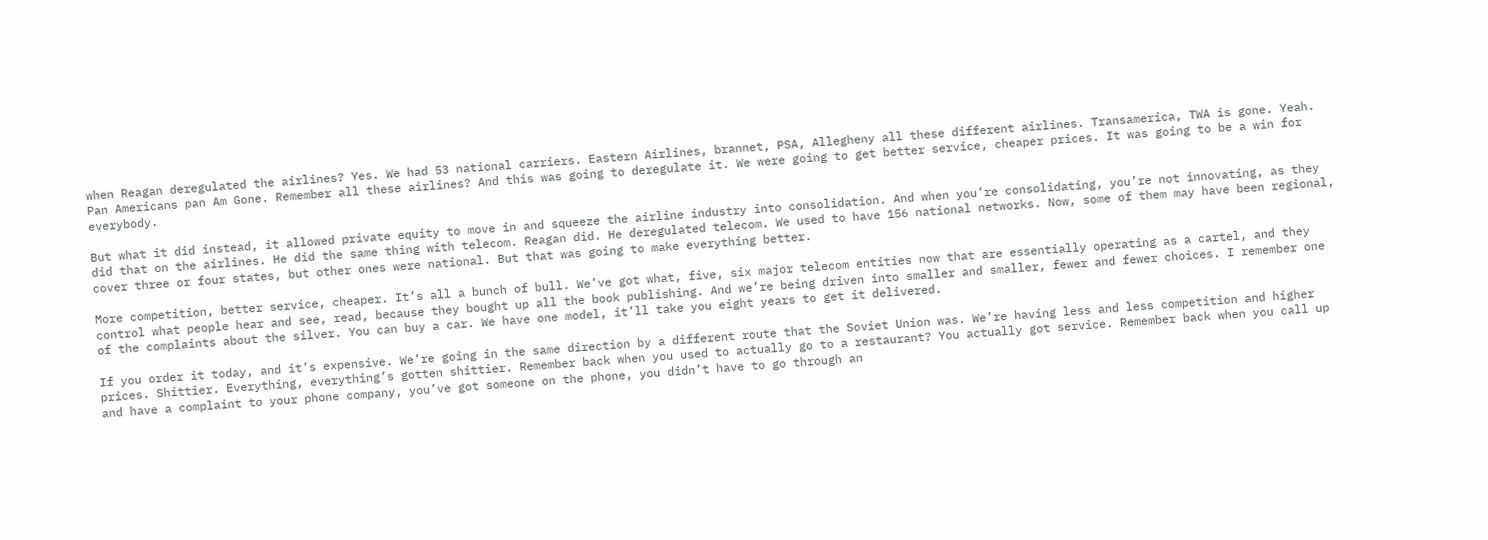when Reagan deregulated the airlines? Yes. We had 53 national carriers. Eastern Airlines, brannet, PSA, Allegheny all these different airlines. Transamerica, TWA is gone. Yeah. Pan Americans pan Am Gone. Remember all these airlines? And this was going to deregulate it. We were going to get better service, cheaper prices. It was going to be a win for everybody.

But what it did instead, it allowed private equity to move in and squeeze the airline industry into consolidation. And when you’re consolidating, you’re not innovating, as they did that on the airlines. He did the same thing with telecom. Reagan did. He deregulated telecom. We used to have 156 national networks. Now, some of them may have been regional, cover three or four states, but other ones were national. But that was going to make everything better.

More competition, better service, cheaper. It’s all a bunch of bull. We’ve got what, five, six major telecom entities now that are essentially operating as a cartel, and they control what people hear and see, read, because they bought up all the book publishing. And we’re being driven into smaller and smaller, fewer and fewer choices. I remember one of the complaints about the silver. You can buy a car. We have one model, it’ll take you eight years to get it delivered.

If you order it today, and it’s expensive. We’re going in the same direction by a different route that the Soviet Union was. We’re having less and less competition and higher prices. Shittier. Everything, everything’s gotten shittier. Remember back when you used to actually go to a restaurant? You actually got service. Remember back when you call up and have a complaint to your phone company, you’ve got someone on the phone, you didn’t have to go through an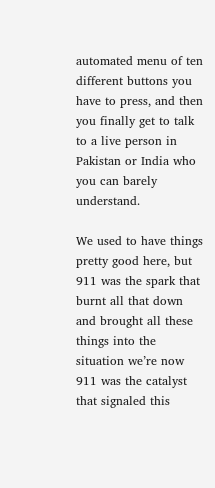automated menu of ten different buttons you have to press, and then you finally get to talk to a live person in Pakistan or India who you can barely understand.

We used to have things pretty good here, but 911 was the spark that burnt all that down and brought all these things into the situation we’re now 911 was the catalyst that signaled this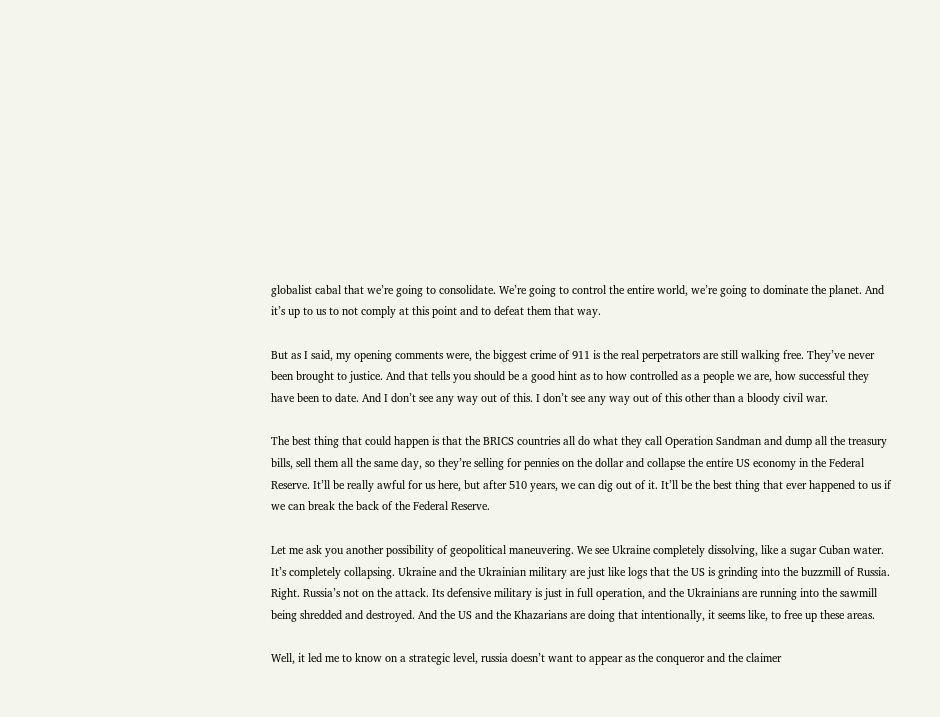globalist cabal that we’re going to consolidate. We’re going to control the entire world, we’re going to dominate the planet. And it’s up to us to not comply at this point and to defeat them that way.

But as I said, my opening comments were, the biggest crime of 911 is the real perpetrators are still walking free. They’ve never been brought to justice. And that tells you should be a good hint as to how controlled as a people we are, how successful they have been to date. And I don’t see any way out of this. I don’t see any way out of this other than a bloody civil war.

The best thing that could happen is that the BRICS countries all do what they call Operation Sandman and dump all the treasury bills, sell them all the same day, so they’re selling for pennies on the dollar and collapse the entire US economy in the Federal Reserve. It’ll be really awful for us here, but after 510 years, we can dig out of it. It’ll be the best thing that ever happened to us if we can break the back of the Federal Reserve.

Let me ask you another possibility of geopolitical maneuvering. We see Ukraine completely dissolving, like a sugar Cuban water. It’s completely collapsing. Ukraine and the Ukrainian military are just like logs that the US is grinding into the buzzmill of Russia. Right. Russia’s not on the attack. Its defensive military is just in full operation, and the Ukrainians are running into the sawmill being shredded and destroyed. And the US and the Khazarians are doing that intentionally, it seems like, to free up these areas.

Well, it led me to know on a strategic level, russia doesn’t want to appear as the conqueror and the claimer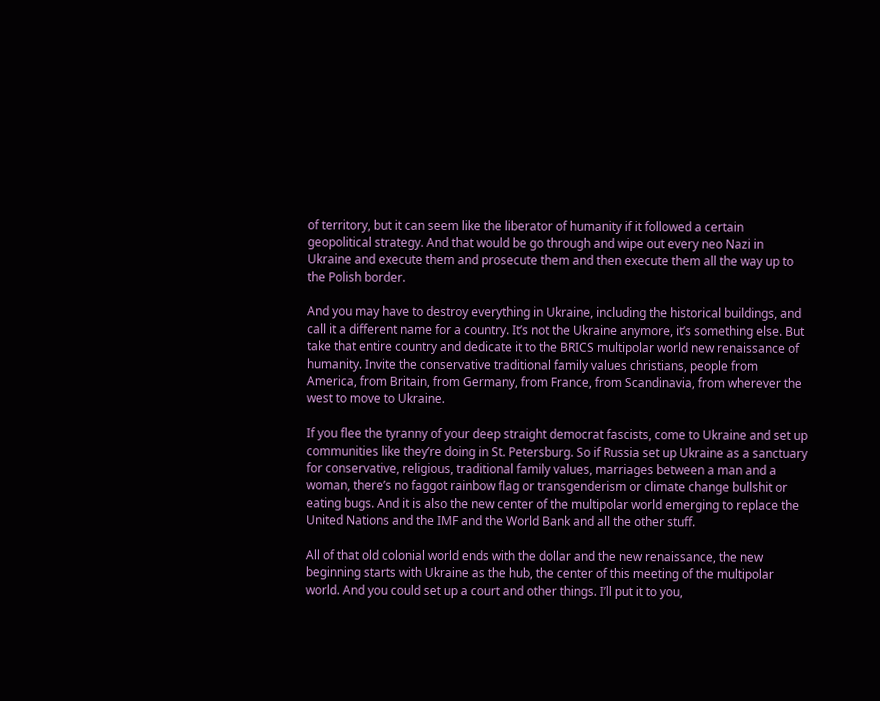of territory, but it can seem like the liberator of humanity if it followed a certain geopolitical strategy. And that would be go through and wipe out every neo Nazi in Ukraine and execute them and prosecute them and then execute them all the way up to the Polish border.

And you may have to destroy everything in Ukraine, including the historical buildings, and call it a different name for a country. It’s not the Ukraine anymore, it’s something else. But take that entire country and dedicate it to the BRICS multipolar world new renaissance of humanity. Invite the conservative traditional family values christians, people from America, from Britain, from Germany, from France, from Scandinavia, from wherever the west to move to Ukraine.

If you flee the tyranny of your deep straight democrat fascists, come to Ukraine and set up communities like they’re doing in St. Petersburg. So if Russia set up Ukraine as a sanctuary for conservative, religious, traditional family values, marriages between a man and a woman, there’s no faggot rainbow flag or transgenderism or climate change bullshit or eating bugs. And it is also the new center of the multipolar world emerging to replace the United Nations and the IMF and the World Bank and all the other stuff.

All of that old colonial world ends with the dollar and the new renaissance, the new beginning starts with Ukraine as the hub, the center of this meeting of the multipolar world. And you could set up a court and other things. I’ll put it to you,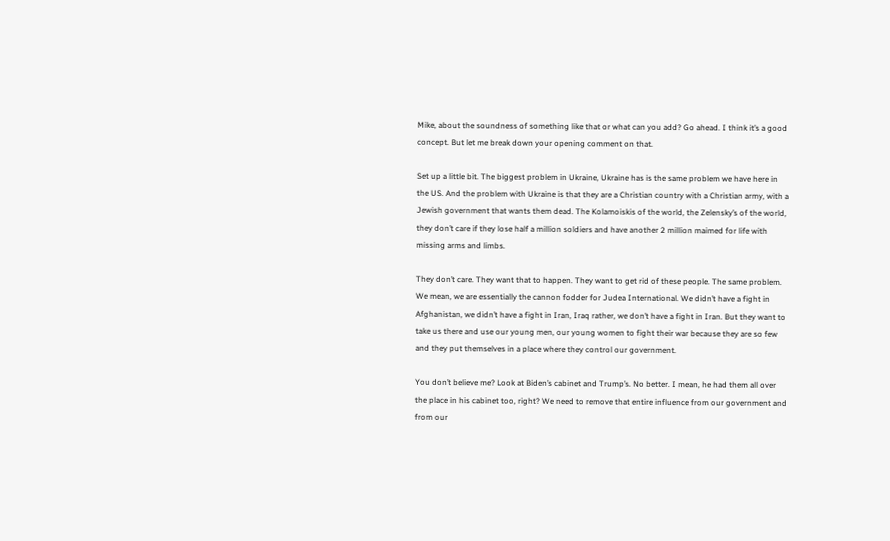Mike, about the soundness of something like that or what can you add? Go ahead. I think it’s a good concept. But let me break down your opening comment on that.

Set up a little bit. The biggest problem in Ukraine, Ukraine has is the same problem we have here in the US. And the problem with Ukraine is that they are a Christian country with a Christian army, with a Jewish government that wants them dead. The Kolamoiskis of the world, the Zelensky’s of the world, they don’t care if they lose half a million soldiers and have another 2 million maimed for life with missing arms and limbs.

They don’t care. They want that to happen. They want to get rid of these people. The same problem. We mean, we are essentially the cannon fodder for Judea International. We didn’t have a fight in Afghanistan, we didn’t have a fight in Iran, Iraq rather, we don’t have a fight in Iran. But they want to take us there and use our young men, our young women to fight their war because they are so few and they put themselves in a place where they control our government.

You don’t believe me? Look at Biden’s cabinet and Trump’s. No better. I mean, he had them all over the place in his cabinet too, right? We need to remove that entire influence from our government and from our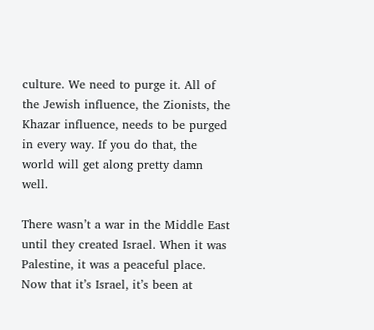culture. We need to purge it. All of the Jewish influence, the Zionists, the Khazar influence, needs to be purged in every way. If you do that, the world will get along pretty damn well.

There wasn’t a war in the Middle East until they created Israel. When it was Palestine, it was a peaceful place. Now that it’s Israel, it’s been at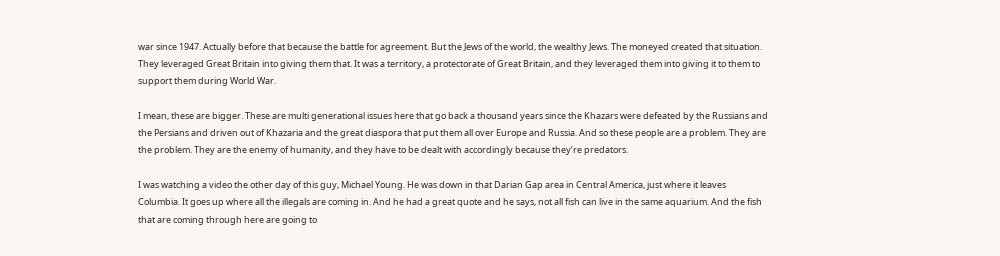war since 1947. Actually before that because the battle for agreement. But the Jews of the world, the wealthy Jews. The moneyed created that situation. They leveraged Great Britain into giving them that. It was a territory, a protectorate of Great Britain, and they leveraged them into giving it to them to support them during World War.

I mean, these are bigger. These are multi generational issues here that go back a thousand years since the Khazars were defeated by the Russians and the Persians and driven out of Khazaria and the great diaspora that put them all over Europe and Russia. And so these people are a problem. They are the problem. They are the enemy of humanity, and they have to be dealt with accordingly because they’re predators.

I was watching a video the other day of this guy, Michael Young. He was down in that Darian Gap area in Central America, just where it leaves Columbia. It goes up where all the illegals are coming in. And he had a great quote and he says, not all fish can live in the same aquarium. And the fish that are coming through here are going to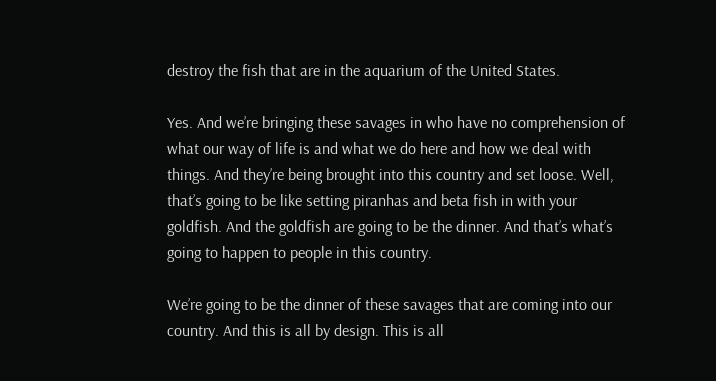destroy the fish that are in the aquarium of the United States.

Yes. And we’re bringing these savages in who have no comprehension of what our way of life is and what we do here and how we deal with things. And they’re being brought into this country and set loose. Well, that’s going to be like setting piranhas and beta fish in with your goldfish. And the goldfish are going to be the dinner. And that’s what’s going to happen to people in this country.

We’re going to be the dinner of these savages that are coming into our country. And this is all by design. This is all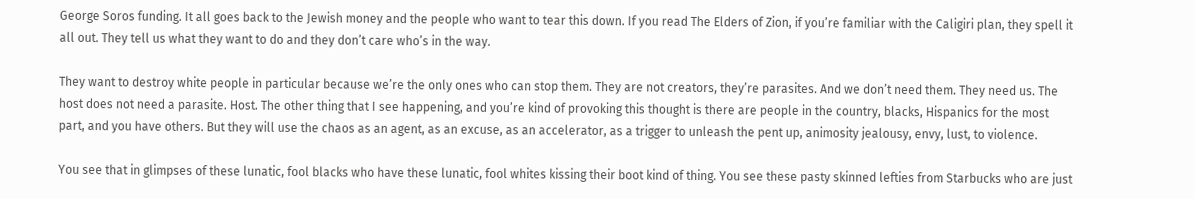George Soros funding. It all goes back to the Jewish money and the people who want to tear this down. If you read The Elders of Zion, if you’re familiar with the Caligiri plan, they spell it all out. They tell us what they want to do and they don’t care who’s in the way.

They want to destroy white people in particular because we’re the only ones who can stop them. They are not creators, they’re parasites. And we don’t need them. They need us. The host does not need a parasite. Host. The other thing that I see happening, and you’re kind of provoking this thought is there are people in the country, blacks, Hispanics for the most part, and you have others. But they will use the chaos as an agent, as an excuse, as an accelerator, as a trigger to unleash the pent up, animosity jealousy, envy, lust, to violence.

You see that in glimpses of these lunatic, fool blacks who have these lunatic, fool whites kissing their boot kind of thing. You see these pasty skinned lefties from Starbucks who are just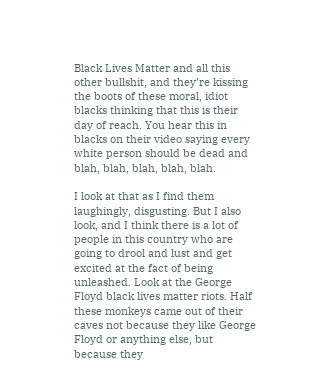Black Lives Matter and all this other bullshit, and they’re kissing the boots of these moral, idiot blacks thinking that this is their day of reach. You hear this in blacks on their video saying every white person should be dead and blah, blah, blah, blah, blah.

I look at that as I find them laughingly, disgusting. But I also look, and I think there is a lot of people in this country who are going to drool and lust and get excited at the fact of being unleashed. Look at the George Floyd black lives matter riots. Half these monkeys came out of their caves not because they like George Floyd or anything else, but because they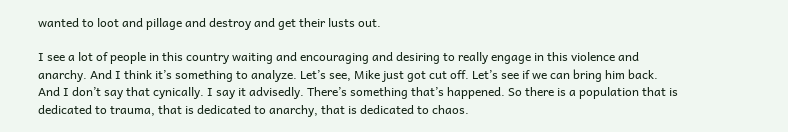wanted to loot and pillage and destroy and get their lusts out.

I see a lot of people in this country waiting and encouraging and desiring to really engage in this violence and anarchy. And I think it’s something to analyze. Let’s see, Mike just got cut off. Let’s see if we can bring him back. And I don’t say that cynically. I say it advisedly. There’s something that’s happened. So there is a population that is dedicated to trauma, that is dedicated to anarchy, that is dedicated to chaos.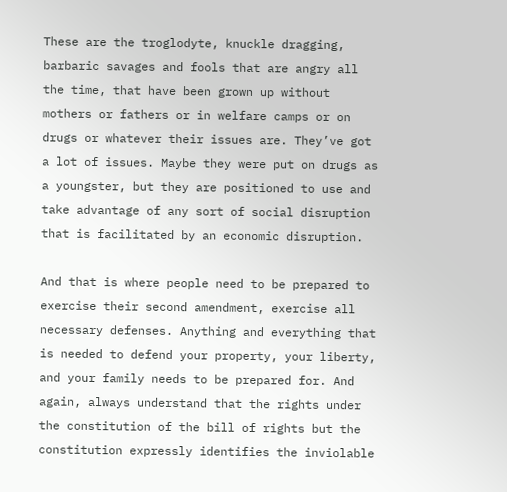These are the troglodyte, knuckle dragging, barbaric savages and fools that are angry all the time, that have been grown up without mothers or fathers or in welfare camps or on drugs or whatever their issues are. They’ve got a lot of issues. Maybe they were put on drugs as a youngster, but they are positioned to use and take advantage of any sort of social disruption that is facilitated by an economic disruption.

And that is where people need to be prepared to exercise their second amendment, exercise all necessary defenses. Anything and everything that is needed to defend your property, your liberty, and your family needs to be prepared for. And again, always understand that the rights under the constitution of the bill of rights but the constitution expressly identifies the inviolable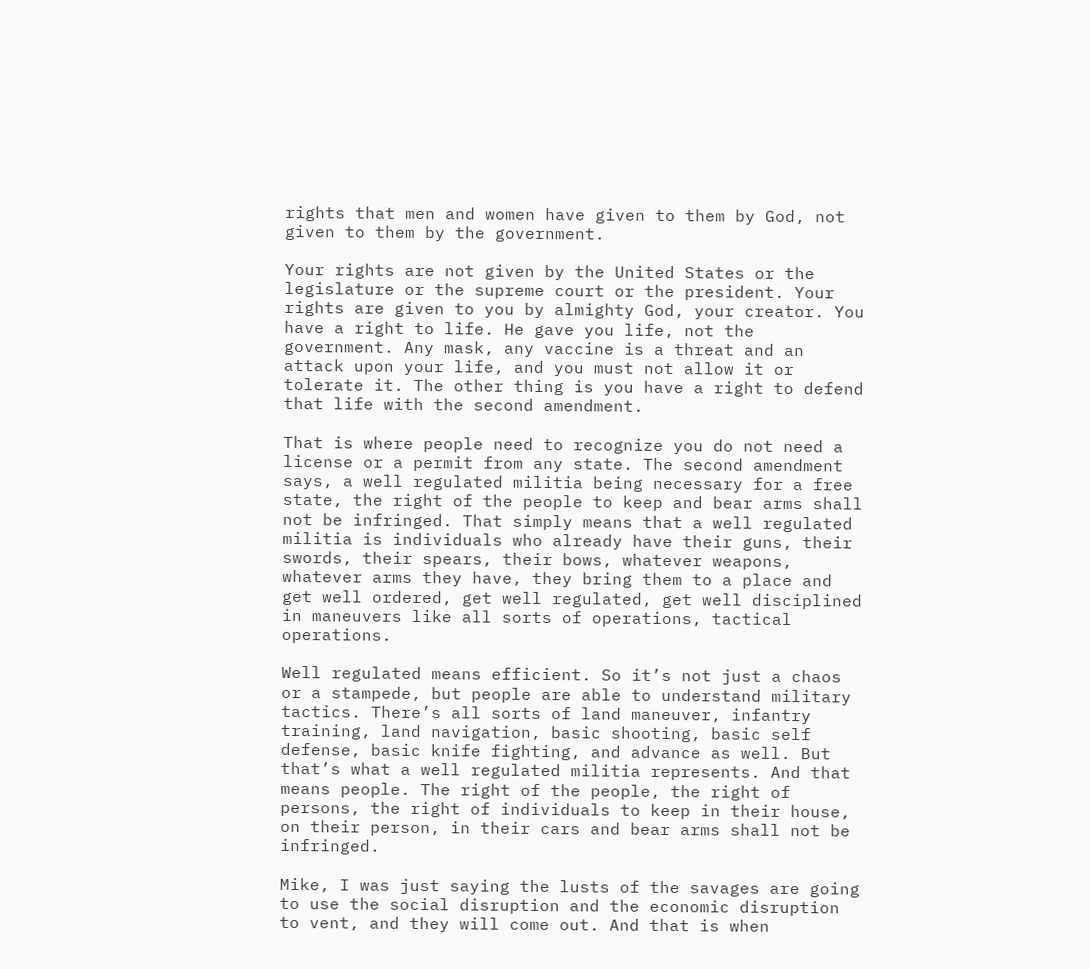rights that men and women have given to them by God, not given to them by the government.

Your rights are not given by the United States or the legislature or the supreme court or the president. Your rights are given to you by almighty God, your creator. You have a right to life. He gave you life, not the government. Any mask, any vaccine is a threat and an attack upon your life, and you must not allow it or tolerate it. The other thing is you have a right to defend that life with the second amendment.

That is where people need to recognize you do not need a license or a permit from any state. The second amendment says, a well regulated militia being necessary for a free state, the right of the people to keep and bear arms shall not be infringed. That simply means that a well regulated militia is individuals who already have their guns, their swords, their spears, their bows, whatever weapons, whatever arms they have, they bring them to a place and get well ordered, get well regulated, get well disciplined in maneuvers like all sorts of operations, tactical operations.

Well regulated means efficient. So it’s not just a chaos or a stampede, but people are able to understand military tactics. There’s all sorts of land maneuver, infantry training, land navigation, basic shooting, basic self defense, basic knife fighting, and advance as well. But that’s what a well regulated militia represents. And that means people. The right of the people, the right of persons, the right of individuals to keep in their house, on their person, in their cars and bear arms shall not be infringed.

Mike, I was just saying the lusts of the savages are going to use the social disruption and the economic disruption to vent, and they will come out. And that is when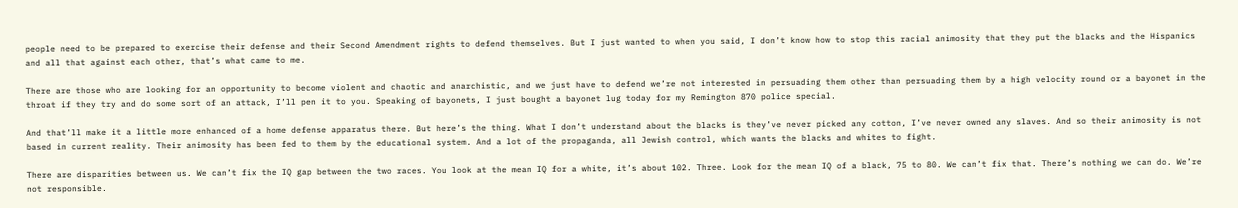people need to be prepared to exercise their defense and their Second Amendment rights to defend themselves. But I just wanted to when you said, I don’t know how to stop this racial animosity that they put the blacks and the Hispanics and all that against each other, that’s what came to me.

There are those who are looking for an opportunity to become violent and chaotic and anarchistic, and we just have to defend we’re not interested in persuading them other than persuading them by a high velocity round or a bayonet in the throat if they try and do some sort of an attack, I’ll pen it to you. Speaking of bayonets, I just bought a bayonet lug today for my Remington 870 police special.

And that’ll make it a little more enhanced of a home defense apparatus there. But here’s the thing. What I don’t understand about the blacks is they’ve never picked any cotton, I’ve never owned any slaves. And so their animosity is not based in current reality. Their animosity has been fed to them by the educational system. And a lot of the propaganda, all Jewish control, which wants the blacks and whites to fight.

There are disparities between us. We can’t fix the IQ gap between the two races. You look at the mean IQ for a white, it’s about 102. Three. Look for the mean IQ of a black, 75 to 80. We can’t fix that. There’s nothing we can do. We’re not responsible.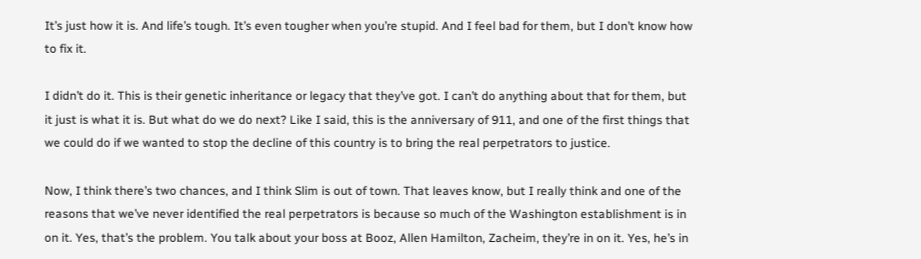It’s just how it is. And life’s tough. It’s even tougher when you’re stupid. And I feel bad for them, but I don’t know how to fix it.

I didn’t do it. This is their genetic inheritance or legacy that they’ve got. I can’t do anything about that for them, but it just is what it is. But what do we do next? Like I said, this is the anniversary of 911, and one of the first things that we could do if we wanted to stop the decline of this country is to bring the real perpetrators to justice.

Now, I think there’s two chances, and I think Slim is out of town. That leaves know, but I really think and one of the reasons that we’ve never identified the real perpetrators is because so much of the Washington establishment is in on it. Yes, that’s the problem. You talk about your boss at Booz, Allen Hamilton, Zacheim, they’re in on it. Yes, he’s in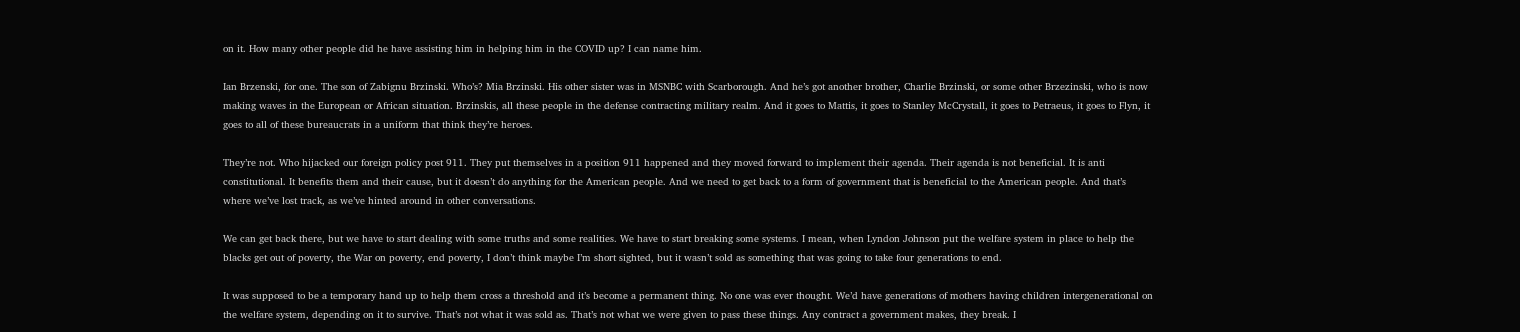on it. How many other people did he have assisting him in helping him in the COVID up? I can name him.

Ian Brzenski, for one. The son of Zabignu Brzinski. Who’s? Mia Brzinski. His other sister was in MSNBC with Scarborough. And he’s got another brother, Charlie Brzinski, or some other Brzezinski, who is now making waves in the European or African situation. Brzinskis, all these people in the defense contracting military realm. And it goes to Mattis, it goes to Stanley McCrystall, it goes to Petraeus, it goes to Flyn, it goes to all of these bureaucrats in a uniform that think they’re heroes.

They’re not. Who hijacked our foreign policy post 911. They put themselves in a position 911 happened and they moved forward to implement their agenda. Their agenda is not beneficial. It is anti constitutional. It benefits them and their cause, but it doesn’t do anything for the American people. And we need to get back to a form of government that is beneficial to the American people. And that’s where we’ve lost track, as we’ve hinted around in other conversations.

We can get back there, but we have to start dealing with some truths and some realities. We have to start breaking some systems. I mean, when Lyndon Johnson put the welfare system in place to help the blacks get out of poverty, the War on poverty, end poverty, I don’t think maybe I’m short sighted, but it wasn’t sold as something that was going to take four generations to end.

It was supposed to be a temporary hand up to help them cross a threshold and it’s become a permanent thing. No one was ever thought. We’d have generations of mothers having children intergenerational on the welfare system, depending on it to survive. That’s not what it was sold as. That’s not what we were given to pass these things. Any contract a government makes, they break. I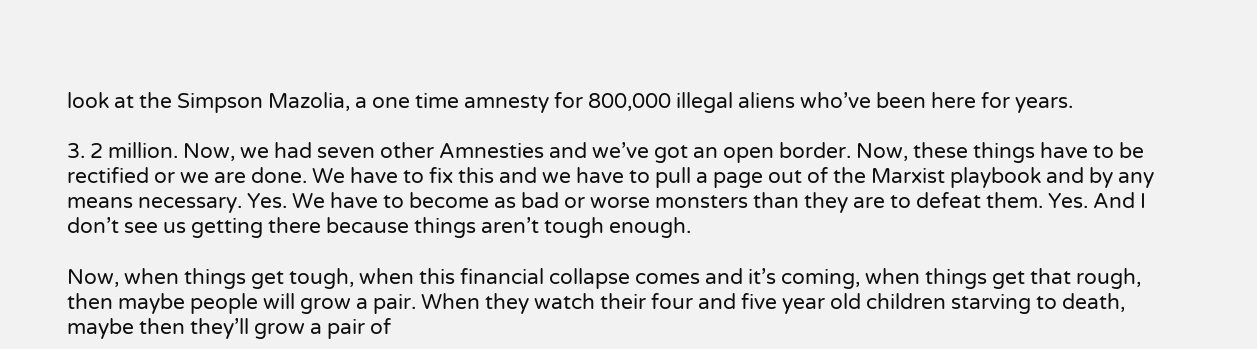look at the Simpson Mazolia, a one time amnesty for 800,000 illegal aliens who’ve been here for years.

3. 2 million. Now, we had seven other Amnesties and we’ve got an open border. Now, these things have to be rectified or we are done. We have to fix this and we have to pull a page out of the Marxist playbook and by any means necessary. Yes. We have to become as bad or worse monsters than they are to defeat them. Yes. And I don’t see us getting there because things aren’t tough enough.

Now, when things get tough, when this financial collapse comes and it’s coming, when things get that rough, then maybe people will grow a pair. When they watch their four and five year old children starving to death, maybe then they’ll grow a pair of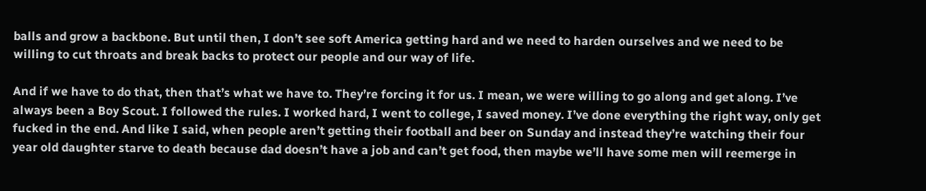balls and grow a backbone. But until then, I don’t see soft America getting hard and we need to harden ourselves and we need to be willing to cut throats and break backs to protect our people and our way of life.

And if we have to do that, then that’s what we have to. They’re forcing it for us. I mean, we were willing to go along and get along. I’ve always been a Boy Scout. I followed the rules. I worked hard, I went to college, I saved money. I’ve done everything the right way, only get fucked in the end. And like I said, when people aren’t getting their football and beer on Sunday and instead they’re watching their four year old daughter starve to death because dad doesn’t have a job and can’t get food, then maybe we’ll have some men will reemerge in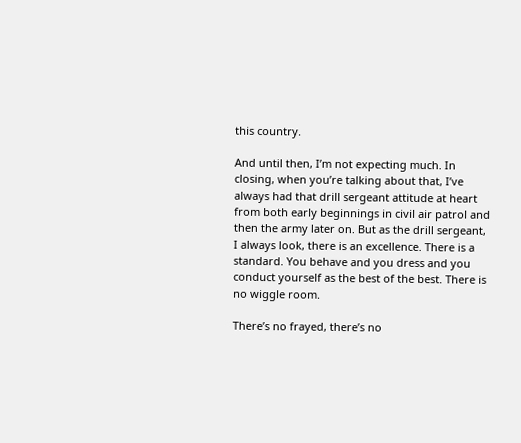this country.

And until then, I’m not expecting much. In closing, when you’re talking about that, I’ve always had that drill sergeant attitude at heart from both early beginnings in civil air patrol and then the army later on. But as the drill sergeant, I always look, there is an excellence. There is a standard. You behave and you dress and you conduct yourself as the best of the best. There is no wiggle room.

There’s no frayed, there’s no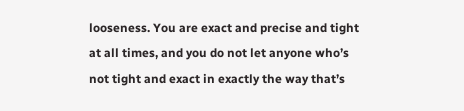looseness. You are exact and precise and tight at all times, and you do not let anyone who’s not tight and exact in exactly the way that’s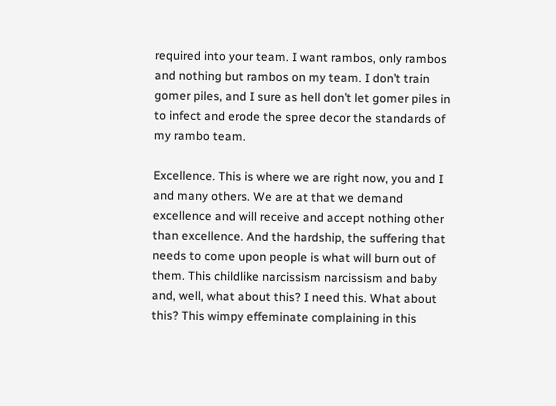required into your team. I want rambos, only rambos and nothing but rambos on my team. I don’t train gomer piles, and I sure as hell don’t let gomer piles in to infect and erode the spree decor the standards of my rambo team.

Excellence. This is where we are right now, you and I and many others. We are at that we demand excellence and will receive and accept nothing other than excellence. And the hardship, the suffering that needs to come upon people is what will burn out of them. This childlike narcissism narcissism and baby and, well, what about this? I need this. What about this? This wimpy effeminate complaining in this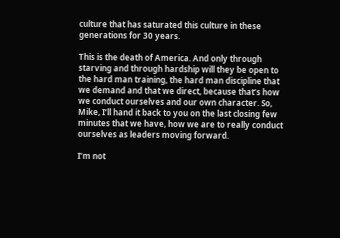culture that has saturated this culture in these generations for 30 years.

This is the death of America. And only through starving and through hardship will they be open to the hard man training, the hard man discipline that we demand and that we direct, because that’s how we conduct ourselves and our own character. So, Mike, I’ll hand it back to you on the last closing few minutes that we have, how we are to really conduct ourselves as leaders moving forward.

I’m not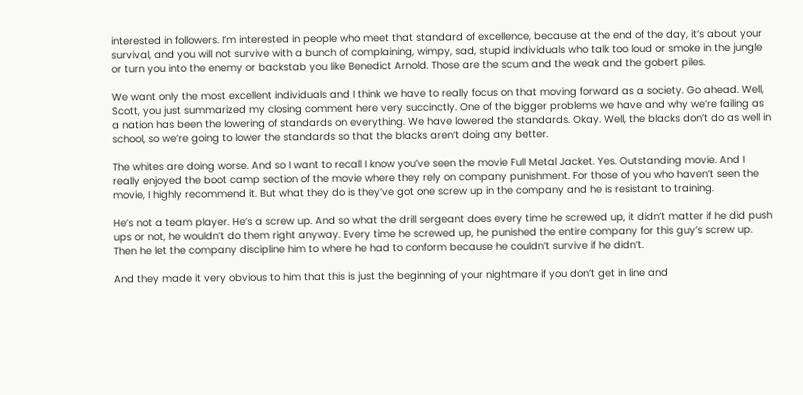interested in followers. I’m interested in people who meet that standard of excellence, because at the end of the day, it’s about your survival, and you will not survive with a bunch of complaining, wimpy, sad, stupid individuals who talk too loud or smoke in the jungle or turn you into the enemy or backstab you like Benedict Arnold. Those are the scum and the weak and the gobert piles.

We want only the most excellent individuals and I think we have to really focus on that moving forward as a society. Go ahead. Well, Scott, you just summarized my closing comment here very succinctly. One of the bigger problems we have and why we’re failing as a nation has been the lowering of standards on everything. We have lowered the standards. Okay. Well, the blacks don’t do as well in school, so we’re going to lower the standards so that the blacks aren’t doing any better.

The whites are doing worse. And so I want to recall I know you’ve seen the movie Full Metal Jacket. Yes. Outstanding movie. And I really enjoyed the boot camp section of the movie where they rely on company punishment. For those of you who haven’t seen the movie, I highly recommend it. But what they do is they’ve got one screw up in the company and he is resistant to training.

He’s not a team player. He’s a screw up. And so what the drill sergeant does every time he screwed up, it didn’t matter if he did push ups or not, he wouldn’t do them right anyway. Every time he screwed up, he punished the entire company for this guy’s screw up. Then he let the company discipline him to where he had to conform because he couldn’t survive if he didn’t.

And they made it very obvious to him that this is just the beginning of your nightmare if you don’t get in line and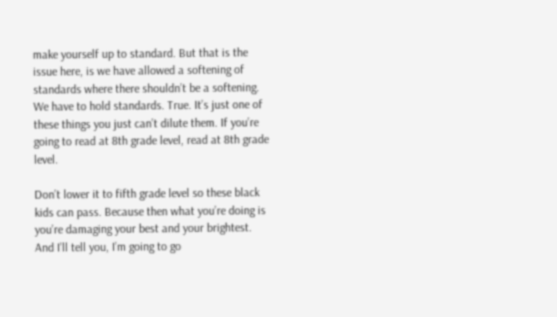make yourself up to standard. But that is the issue here, is we have allowed a softening of standards where there shouldn’t be a softening. We have to hold standards. True. It’s just one of these things you just can’t dilute them. If you’re going to read at 8th grade level, read at 8th grade level.

Don’t lower it to fifth grade level so these black kids can pass. Because then what you’re doing is you’re damaging your best and your brightest. And I’ll tell you, I’m going to go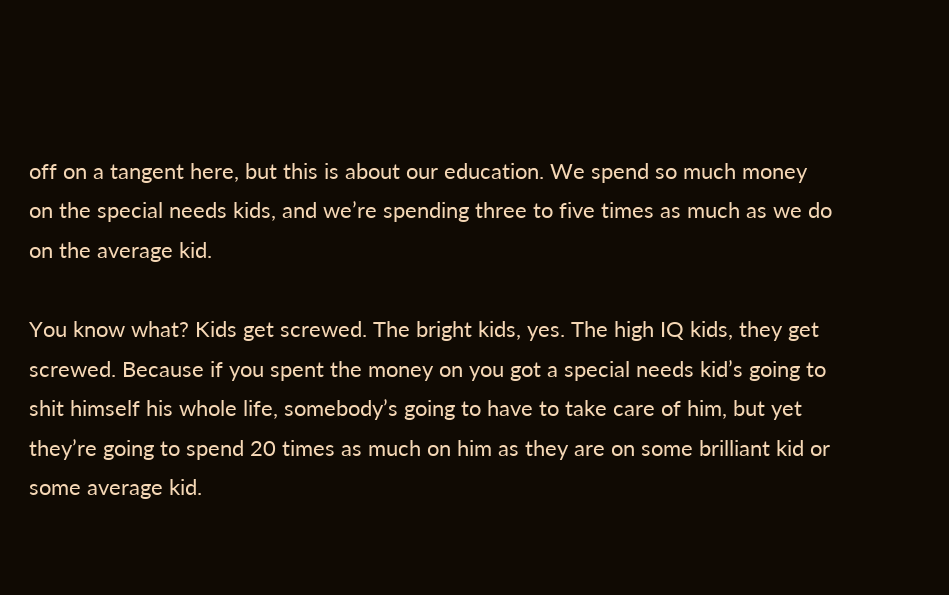off on a tangent here, but this is about our education. We spend so much money on the special needs kids, and we’re spending three to five times as much as we do on the average kid.

You know what? Kids get screwed. The bright kids, yes. The high IQ kids, they get screwed. Because if you spent the money on you got a special needs kid’s going to shit himself his whole life, somebody’s going to have to take care of him, but yet they’re going to spend 20 times as much on him as they are on some brilliant kid or some average kid.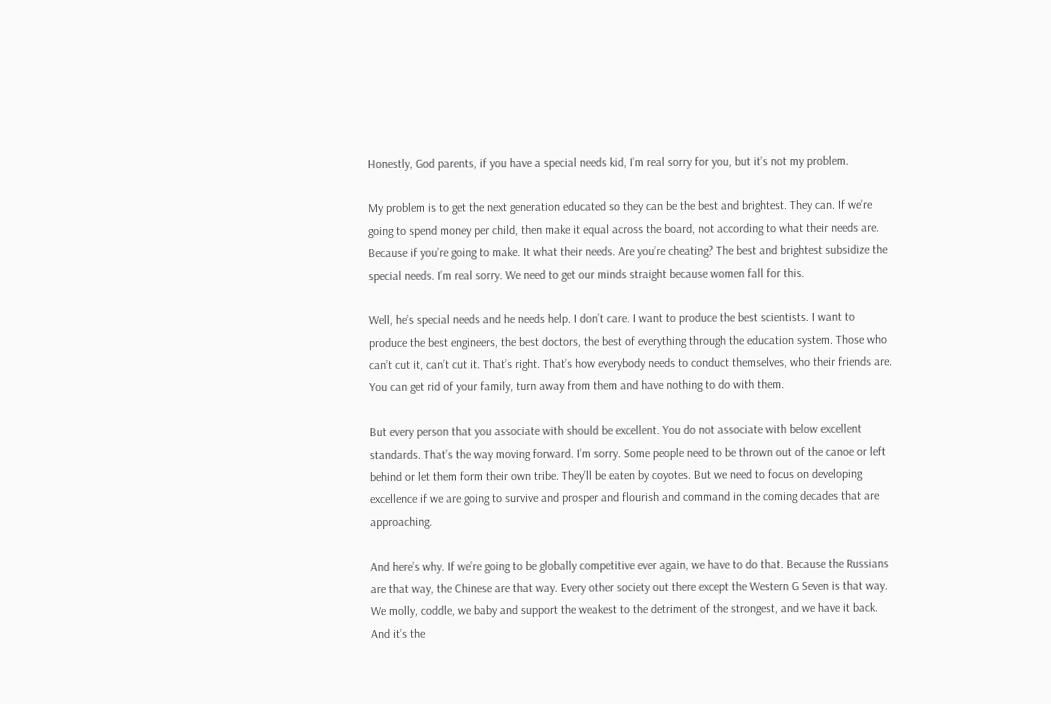Honestly, God parents, if you have a special needs kid, I’m real sorry for you, but it’s not my problem.

My problem is to get the next generation educated so they can be the best and brightest. They can. If we’re going to spend money per child, then make it equal across the board, not according to what their needs are. Because if you’re going to make. It what their needs. Are you’re cheating? The best and brightest subsidize the special needs. I’m real sorry. We need to get our minds straight because women fall for this.

Well, he’s special needs and he needs help. I don’t care. I want to produce the best scientists. I want to produce the best engineers, the best doctors, the best of everything through the education system. Those who can’t cut it, can’t cut it. That’s right. That’s how everybody needs to conduct themselves, who their friends are. You can get rid of your family, turn away from them and have nothing to do with them.

But every person that you associate with should be excellent. You do not associate with below excellent standards. That’s the way moving forward. I’m sorry. Some people need to be thrown out of the canoe or left behind or let them form their own tribe. They’ll be eaten by coyotes. But we need to focus on developing excellence if we are going to survive and prosper and flourish and command in the coming decades that are approaching.

And here’s why. If we’re going to be globally competitive ever again, we have to do that. Because the Russians are that way, the Chinese are that way. Every other society out there except the Western G Seven is that way. We molly, coddle, we baby and support the weakest to the detriment of the strongest, and we have it back. And it’s the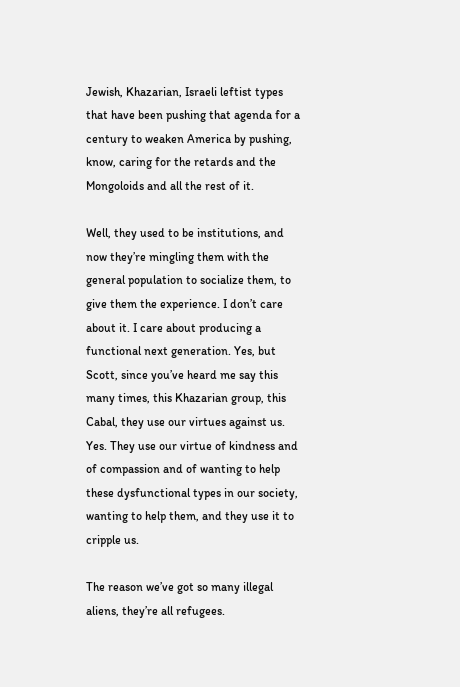Jewish, Khazarian, Israeli leftist types that have been pushing that agenda for a century to weaken America by pushing, know, caring for the retards and the Mongoloids and all the rest of it.

Well, they used to be institutions, and now they’re mingling them with the general population to socialize them, to give them the experience. I don’t care about it. I care about producing a functional next generation. Yes, but Scott, since you’ve heard me say this many times, this Khazarian group, this Cabal, they use our virtues against us. Yes. They use our virtue of kindness and of compassion and of wanting to help these dysfunctional types in our society, wanting to help them, and they use it to cripple us.

The reason we’ve got so many illegal aliens, they’re all refugees.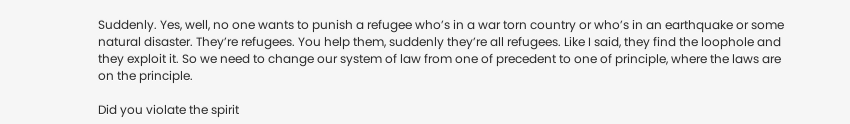Suddenly. Yes, well, no one wants to punish a refugee who’s in a war torn country or who’s in an earthquake or some natural disaster. They’re refugees. You help them, suddenly they’re all refugees. Like I said, they find the loophole and they exploit it. So we need to change our system of law from one of precedent to one of principle, where the laws are on the principle.

Did you violate the spirit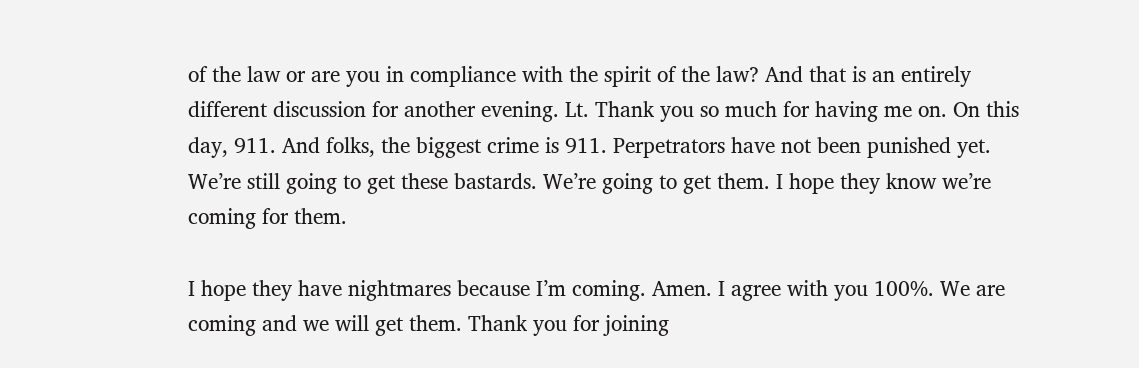of the law or are you in compliance with the spirit of the law? And that is an entirely different discussion for another evening. Lt. Thank you so much for having me on. On this day, 911. And folks, the biggest crime is 911. Perpetrators have not been punished yet. We’re still going to get these bastards. We’re going to get them. I hope they know we’re coming for them.

I hope they have nightmares because I’m coming. Amen. I agree with you 100%. We are coming and we will get them. Thank you for joining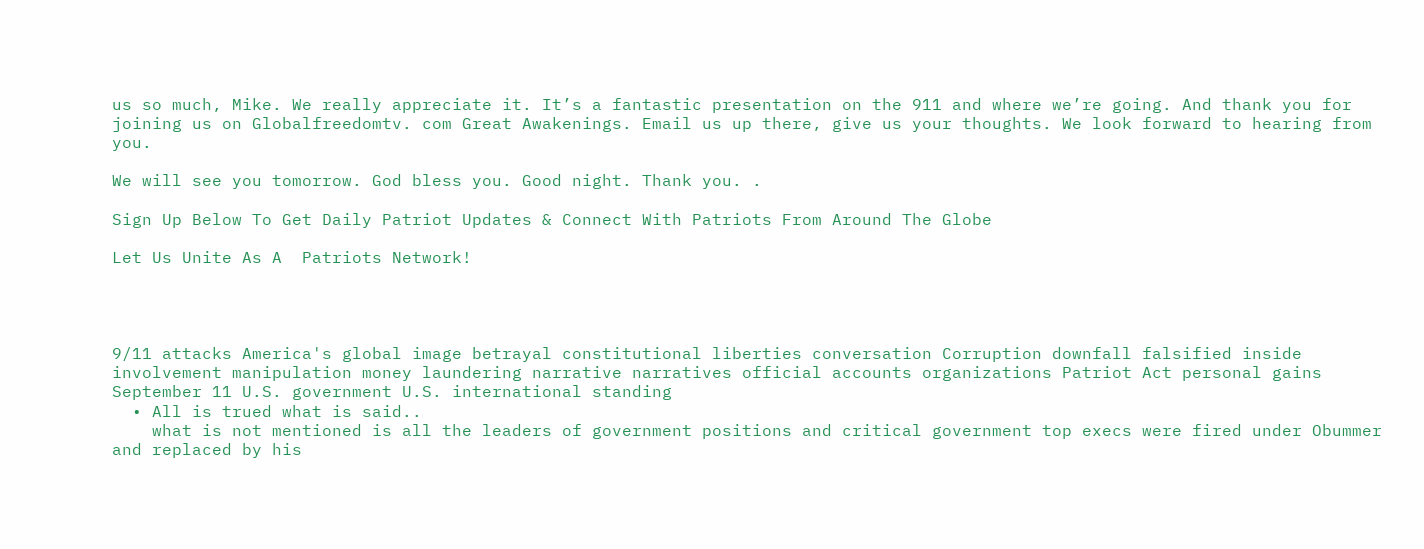us so much, Mike. We really appreciate it. It’s a fantastic presentation on the 911 and where we’re going. And thank you for joining us on Globalfreedomtv. com Great Awakenings. Email us up there, give us your thoughts. We look forward to hearing from you.

We will see you tomorrow. God bless you. Good night. Thank you. .

Sign Up Below To Get Daily Patriot Updates & Connect With Patriots From Around The Globe

Let Us Unite As A  Patriots Network!




9/11 attacks America's global image betrayal constitutional liberties conversation Corruption downfall falsified inside involvement manipulation money laundering narrative narratives official accounts organizations Patriot Act personal gains September 11 U.S. government U.S. international standing
  • All is trued what is said..
    what is not mentioned is all the leaders of government positions and critical government top execs were fired under Obummer and replaced by his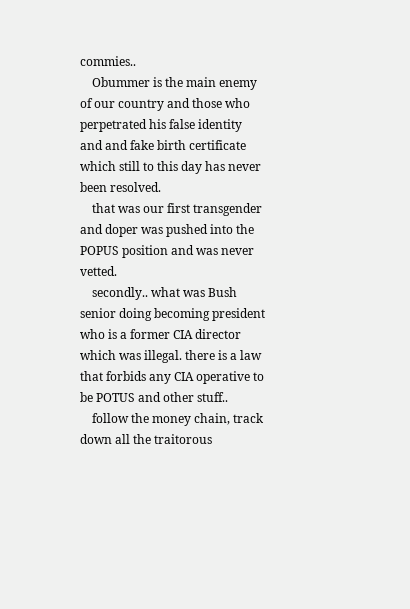commies..
    Obummer is the main enemy of our country and those who perpetrated his false identity and and fake birth certificate which still to this day has never been resolved.
    that was our first transgender and doper was pushed into the POPUS position and was never vetted.
    secondly.. what was Bush senior doing becoming president who is a former CIA director which was illegal. there is a law that forbids any CIA operative to be POTUS and other stuff..
    follow the money chain, track down all the traitorous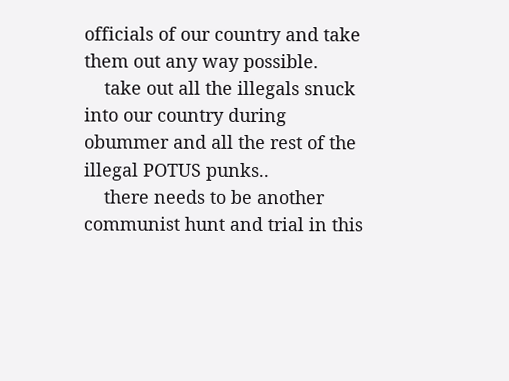officials of our country and take them out any way possible.
    take out all the illegals snuck into our country during obummer and all the rest of the illegal POTUS punks..
    there needs to be another communist hunt and trial in this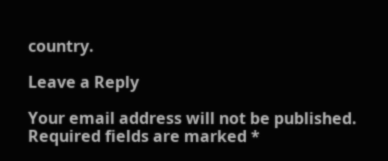country.

Leave a Reply

Your email address will not be published. Required fields are marked *